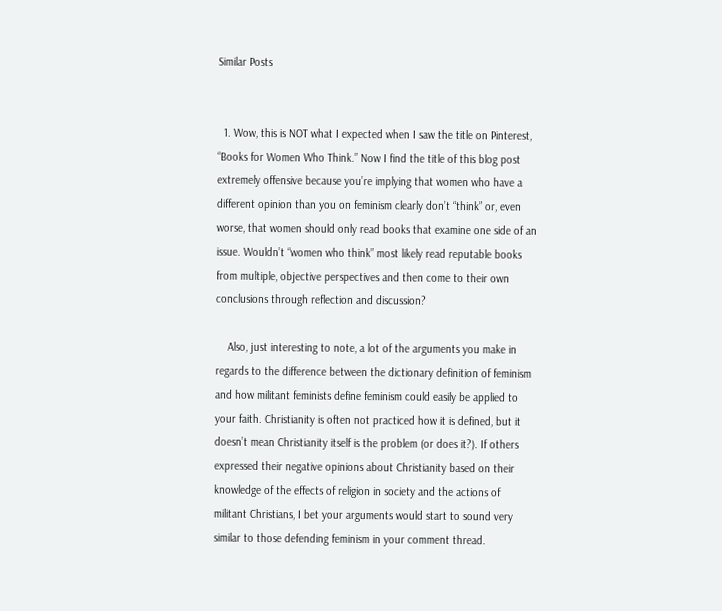Similar Posts


  1. Wow, this is NOT what I expected when I saw the title on Pinterest, “Books for Women Who Think.” Now I find the title of this blog post extremely offensive because you’re implying that women who have a different opinion than you on feminism clearly don’t “think” or, even worse, that women should only read books that examine one side of an issue. Wouldn’t “women who think” most likely read reputable books from multiple, objective perspectives and then come to their own conclusions through reflection and discussion?

    Also, just interesting to note, a lot of the arguments you make in regards to the difference between the dictionary definition of feminism and how militant feminists define feminism could easily be applied to your faith. Christianity is often not practiced how it is defined, but it doesn’t mean Christianity itself is the problem (or does it?). If others expressed their negative opinions about Christianity based on their knowledge of the effects of religion in society and the actions of militant Christians, I bet your arguments would start to sound very similar to those defending feminism in your comment thread.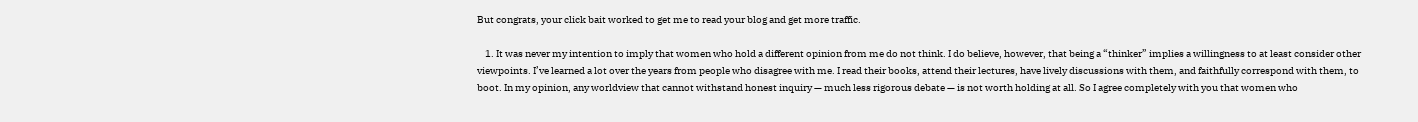But congrats, your click bait worked to get me to read your blog and get more traffic.

    1. It was never my intention to imply that women who hold a different opinion from me do not think. I do believe, however, that being a “thinker” implies a willingness to at least consider other viewpoints. I’ve learned a lot over the years from people who disagree with me. I read their books, attend their lectures, have lively discussions with them, and faithfully correspond with them, to boot. In my opinion, any worldview that cannot withstand honest inquiry — much less rigorous debate — is not worth holding at all. So I agree completely with you that women who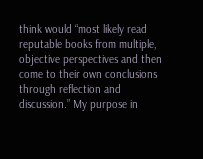think would “most likely read reputable books from multiple, objective perspectives and then come to their own conclusions through reflection and discussion.” My purpose in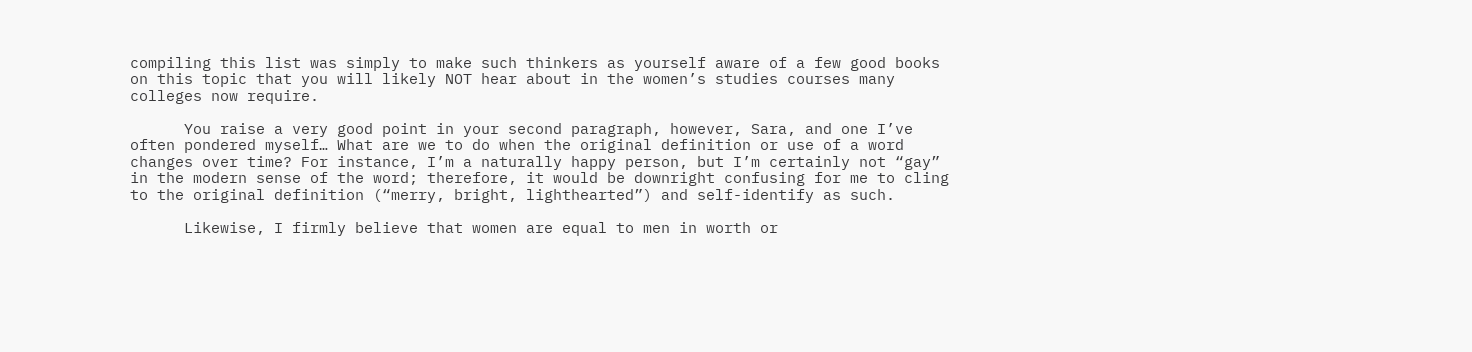compiling this list was simply to make such thinkers as yourself aware of a few good books on this topic that you will likely NOT hear about in the women’s studies courses many colleges now require.

      You raise a very good point in your second paragraph, however, Sara, and one I’ve often pondered myself… What are we to do when the original definition or use of a word changes over time? For instance, I’m a naturally happy person, but I’m certainly not “gay” in the modern sense of the word; therefore, it would be downright confusing for me to cling to the original definition (“merry, bright, lighthearted”) and self-identify as such.

      Likewise, I firmly believe that women are equal to men in worth or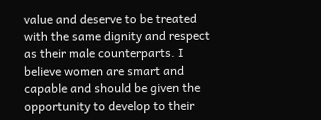value and deserve to be treated with the same dignity and respect as their male counterparts. I believe women are smart and capable and should be given the opportunity to develop to their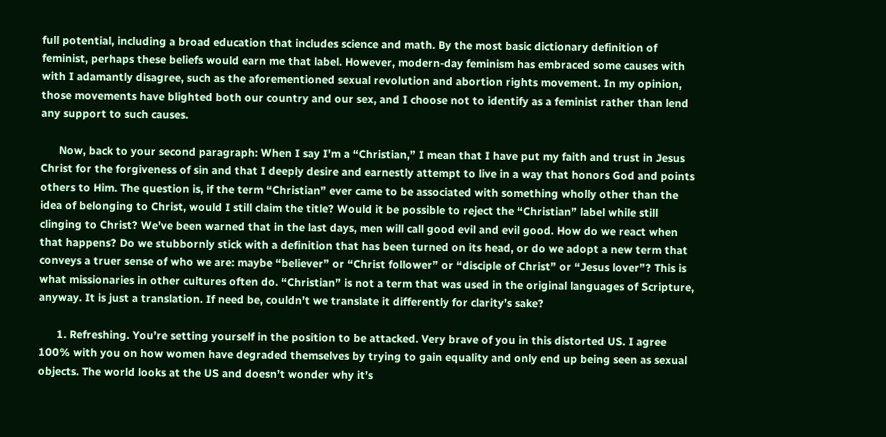full potential, including a broad education that includes science and math. By the most basic dictionary definition of feminist, perhaps these beliefs would earn me that label. However, modern-day feminism has embraced some causes with with I adamantly disagree, such as the aforementioned sexual revolution and abortion rights movement. In my opinion, those movements have blighted both our country and our sex, and I choose not to identify as a feminist rather than lend any support to such causes.

      Now, back to your second paragraph: When I say I’m a “Christian,” I mean that I have put my faith and trust in Jesus Christ for the forgiveness of sin and that I deeply desire and earnestly attempt to live in a way that honors God and points others to Him. The question is, if the term “Christian” ever came to be associated with something wholly other than the idea of belonging to Christ, would I still claim the title? Would it be possible to reject the “Christian” label while still clinging to Christ? We’ve been warned that in the last days, men will call good evil and evil good. How do we react when that happens? Do we stubbornly stick with a definition that has been turned on its head, or do we adopt a new term that conveys a truer sense of who we are: maybe “believer” or “Christ follower” or “disciple of Christ” or “Jesus lover”? This is what missionaries in other cultures often do. “Christian” is not a term that was used in the original languages of Scripture, anyway. It is just a translation. If need be, couldn’t we translate it differently for clarity’s sake?

      1. Refreshing. You’re setting yourself in the position to be attacked. Very brave of you in this distorted US. I agree 100% with you on how women have degraded themselves by trying to gain equality and only end up being seen as sexual objects. The world looks at the US and doesn’t wonder why it’s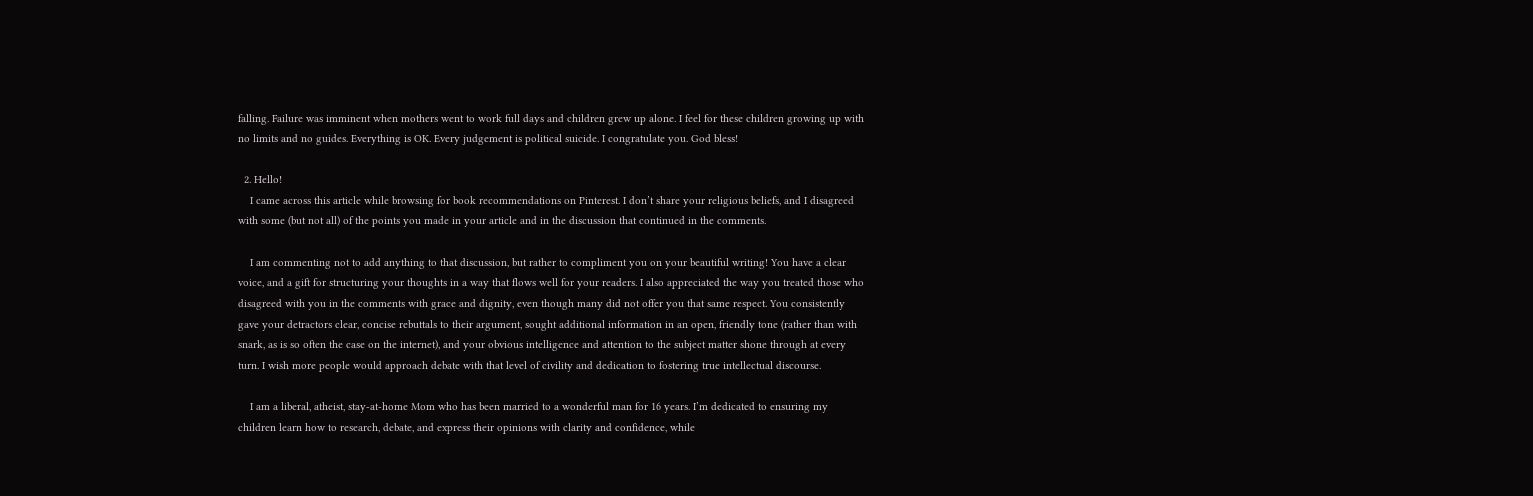falling. Failure was imminent when mothers went to work full days and children grew up alone. I feel for these children growing up with no limits and no guides. Everything is OK. Every judgement is political suicide. I congratulate you. God bless!

  2. Hello!
    I came across this article while browsing for book recommendations on Pinterest. I don’t share your religious beliefs, and I disagreed with some (but not all) of the points you made in your article and in the discussion that continued in the comments.

    I am commenting not to add anything to that discussion, but rather to compliment you on your beautiful writing! You have a clear voice, and a gift for structuring your thoughts in a way that flows well for your readers. I also appreciated the way you treated those who disagreed with you in the comments with grace and dignity, even though many did not offer you that same respect. You consistently gave your detractors clear, concise rebuttals to their argument, sought additional information in an open, friendly tone (rather than with snark, as is so often the case on the internet), and your obvious intelligence and attention to the subject matter shone through at every turn. I wish more people would approach debate with that level of civility and dedication to fostering true intellectual discourse.

    I am a liberal, atheist, stay-at-home Mom who has been married to a wonderful man for 16 years. I’m dedicated to ensuring my children learn how to research, debate, and express their opinions with clarity and confidence, while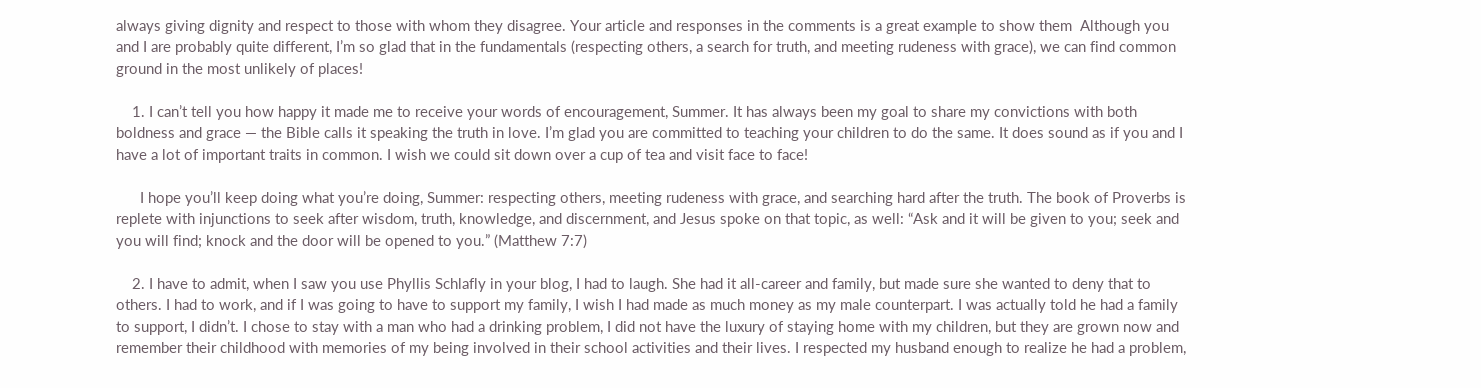always giving dignity and respect to those with whom they disagree. Your article and responses in the comments is a great example to show them  Although you and I are probably quite different, I’m so glad that in the fundamentals (respecting others, a search for truth, and meeting rudeness with grace), we can find common ground in the most unlikely of places!

    1. I can’t tell you how happy it made me to receive your words of encouragement, Summer. It has always been my goal to share my convictions with both boldness and grace — the Bible calls it speaking the truth in love. I’m glad you are committed to teaching your children to do the same. It does sound as if you and I have a lot of important traits in common. I wish we could sit down over a cup of tea and visit face to face!

      I hope you’ll keep doing what you’re doing, Summer: respecting others, meeting rudeness with grace, and searching hard after the truth. The book of Proverbs is replete with injunctions to seek after wisdom, truth, knowledge, and discernment, and Jesus spoke on that topic, as well: “Ask and it will be given to you; seek and you will find; knock and the door will be opened to you.” (Matthew 7:7)

    2. I have to admit, when I saw you use Phyllis Schlafly in your blog, I had to laugh. She had it all-career and family, but made sure she wanted to deny that to others. I had to work, and if I was going to have to support my family, I wish I had made as much money as my male counterpart. I was actually told he had a family to support, I didn’t. I chose to stay with a man who had a drinking problem, I did not have the luxury of staying home with my children, but they are grown now and remember their childhood with memories of my being involved in their school activities and their lives. I respected my husband enough to realize he had a problem,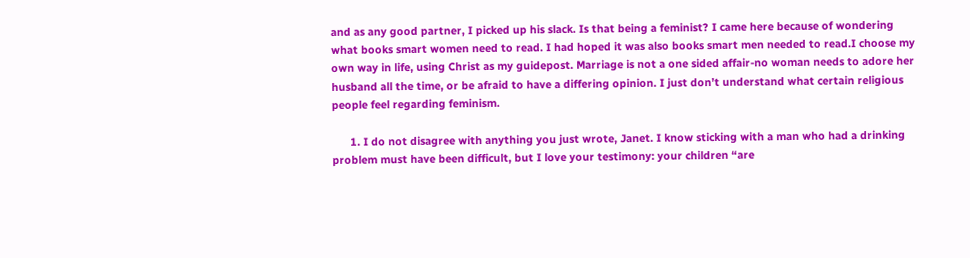and as any good partner, I picked up his slack. Is that being a feminist? I came here because of wondering what books smart women need to read. I had hoped it was also books smart men needed to read.I choose my own way in life, using Christ as my guidepost. Marriage is not a one sided affair-no woman needs to adore her husband all the time, or be afraid to have a differing opinion. I just don’t understand what certain religious people feel regarding feminism.

      1. I do not disagree with anything you just wrote, Janet. I know sticking with a man who had a drinking problem must have been difficult, but I love your testimony: your children “are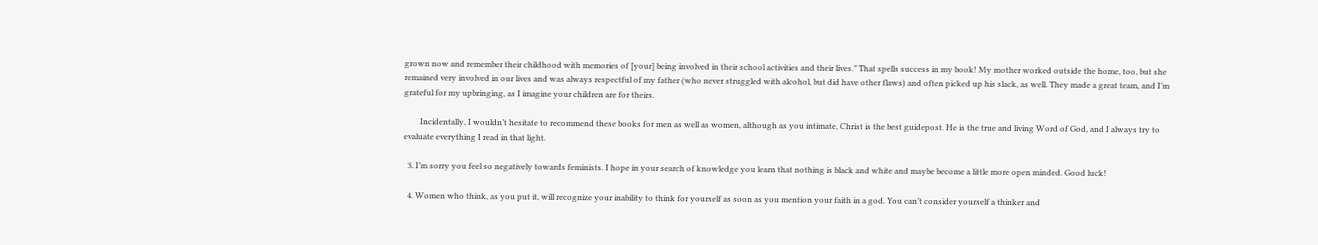grown now and remember their childhood with memories of [your] being involved in their school activities and their lives.” That spells success in my book! My mother worked outside the home, too, but she remained very involved in our lives and was always respectful of my father (who never struggled with alcohol, but did have other flaws) and often picked up his slack, as well. They made a great team, and I’m grateful for my upbringing, as I imagine your children are for theirs.

        Incidentally, I wouldn’t hesitate to recommend these books for men as well as women, although as you intimate, Christ is the best guidepost. He is the true and living Word of God, and I always try to evaluate everything I read in that light.

  3. I’m sorry you feel so negatively towards feminists. I hope in your search of knowledge you learn that nothing is black and white and maybe become a little more open minded. Good luck!

  4. Women who think, as you put it, will recognize your inability to think for yourself as soon as you mention your faith in a god. You can’t consider yourself a thinker and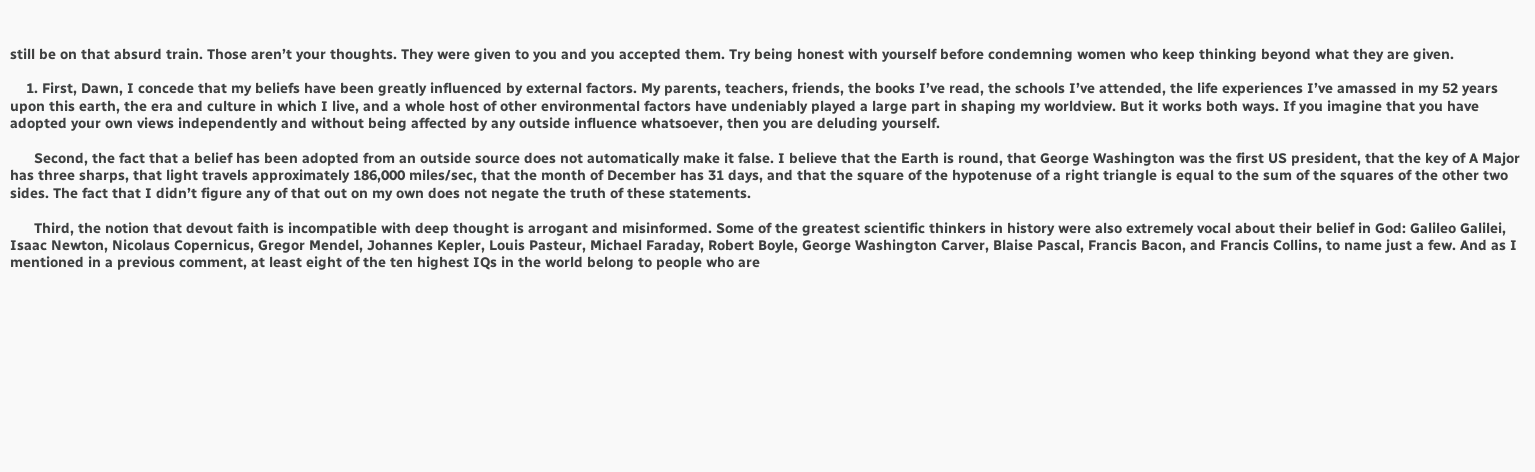still be on that absurd train. Those aren’t your thoughts. They were given to you and you accepted them. Try being honest with yourself before condemning women who keep thinking beyond what they are given.

    1. First, Dawn, I concede that my beliefs have been greatly influenced by external factors. My parents, teachers, friends, the books I’ve read, the schools I’ve attended, the life experiences I’ve amassed in my 52 years upon this earth, the era and culture in which I live, and a whole host of other environmental factors have undeniably played a large part in shaping my worldview. But it works both ways. If you imagine that you have adopted your own views independently and without being affected by any outside influence whatsoever, then you are deluding yourself.

      Second, the fact that a belief has been adopted from an outside source does not automatically make it false. I believe that the Earth is round, that George Washington was the first US president, that the key of A Major has three sharps, that light travels approximately 186,000 miles/sec, that the month of December has 31 days, and that the square of the hypotenuse of a right triangle is equal to the sum of the squares of the other two sides. The fact that I didn’t figure any of that out on my own does not negate the truth of these statements.

      Third, the notion that devout faith is incompatible with deep thought is arrogant and misinformed. Some of the greatest scientific thinkers in history were also extremely vocal about their belief in God: Galileo Galilei, Isaac Newton, Nicolaus Copernicus, Gregor Mendel, Johannes Kepler, Louis Pasteur, Michael Faraday, Robert Boyle, George Washington Carver, Blaise Pascal, Francis Bacon, and Francis Collins, to name just a few. And as I mentioned in a previous comment, at least eight of the ten highest IQs in the world belong to people who are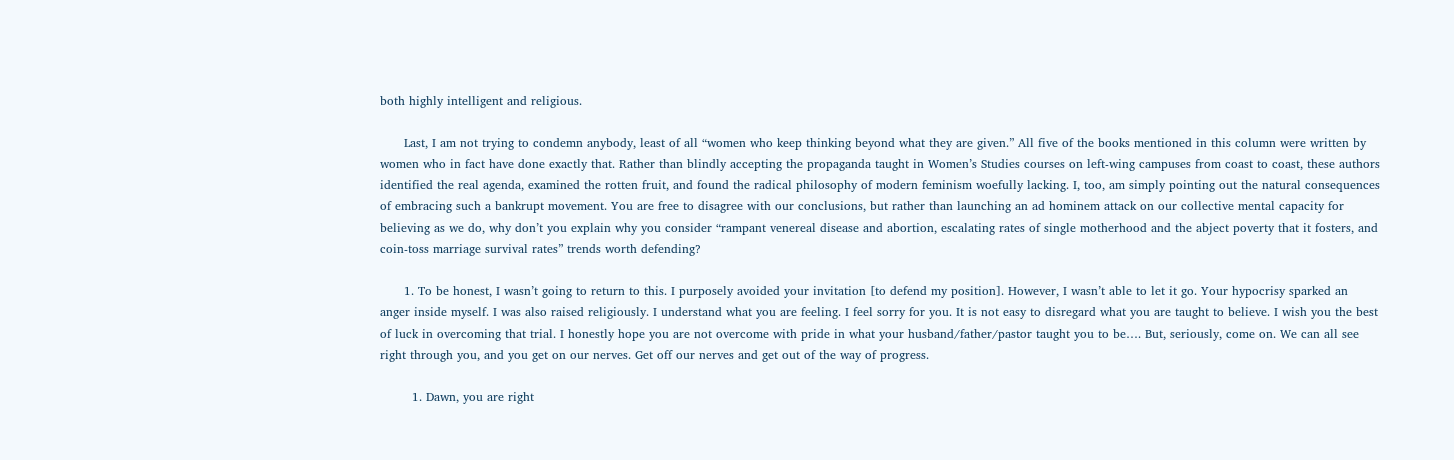both highly intelligent and religious.

      Last, I am not trying to condemn anybody, least of all “women who keep thinking beyond what they are given.” All five of the books mentioned in this column were written by women who in fact have done exactly that. Rather than blindly accepting the propaganda taught in Women’s Studies courses on left-wing campuses from coast to coast, these authors identified the real agenda, examined the rotten fruit, and found the radical philosophy of modern feminism woefully lacking. I, too, am simply pointing out the natural consequences of embracing such a bankrupt movement. You are free to disagree with our conclusions, but rather than launching an ad hominem attack on our collective mental capacity for believing as we do, why don’t you explain why you consider “rampant venereal disease and abortion, escalating rates of single motherhood and the abject poverty that it fosters, and coin-toss marriage survival rates” trends worth defending?

      1. To be honest, I wasn’t going to return to this. I purposely avoided your invitation [to defend my position]. However, I wasn’t able to let it go. Your hypocrisy sparked an anger inside myself. I was also raised religiously. I understand what you are feeling. I feel sorry for you. It is not easy to disregard what you are taught to believe. I wish you the best of luck in overcoming that trial. I honestly hope you are not overcome with pride in what your husband/father/pastor taught you to be…. But, seriously, come on. We can all see right through you, and you get on our nerves. Get off our nerves and get out of the way of progress.

        1. Dawn, you are right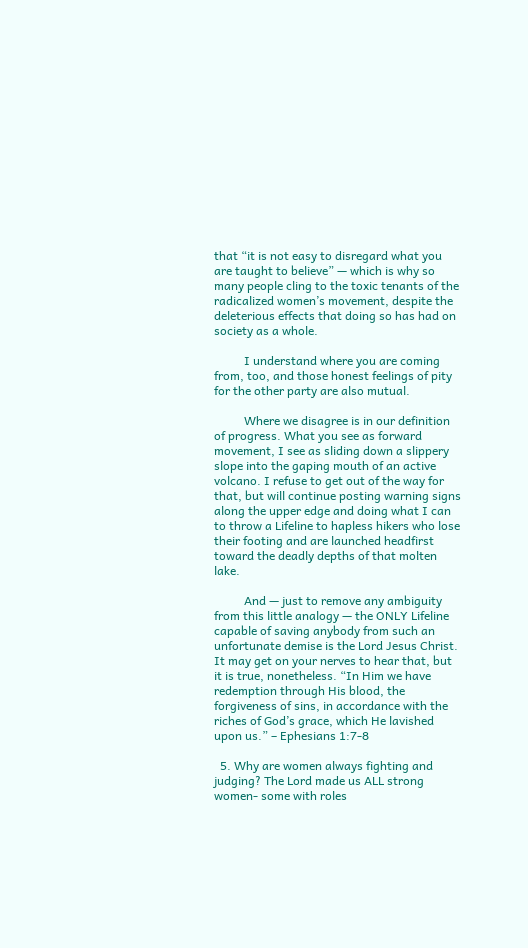that “it is not easy to disregard what you are taught to believe” — which is why so many people cling to the toxic tenants of the radicalized women’s movement, despite the deleterious effects that doing so has had on society as a whole.

          I understand where you are coming from, too, and those honest feelings of pity for the other party are also mutual.

          Where we disagree is in our definition of progress. What you see as forward movement, I see as sliding down a slippery slope into the gaping mouth of an active volcano. I refuse to get out of the way for that, but will continue posting warning signs along the upper edge and doing what I can to throw a Lifeline to hapless hikers who lose their footing and are launched headfirst toward the deadly depths of that molten lake.

          And — just to remove any ambiguity from this little analogy — the ONLY Lifeline capable of saving anybody from such an unfortunate demise is the Lord Jesus Christ. It may get on your nerves to hear that, but it is true, nonetheless. “In Him we have redemption through His blood, the forgiveness of sins, in accordance with the riches of God’s grace, which He lavished upon us.” – Ephesians 1:7-8

  5. Why are women always fighting and judging? The Lord made us ALL strong women- some with roles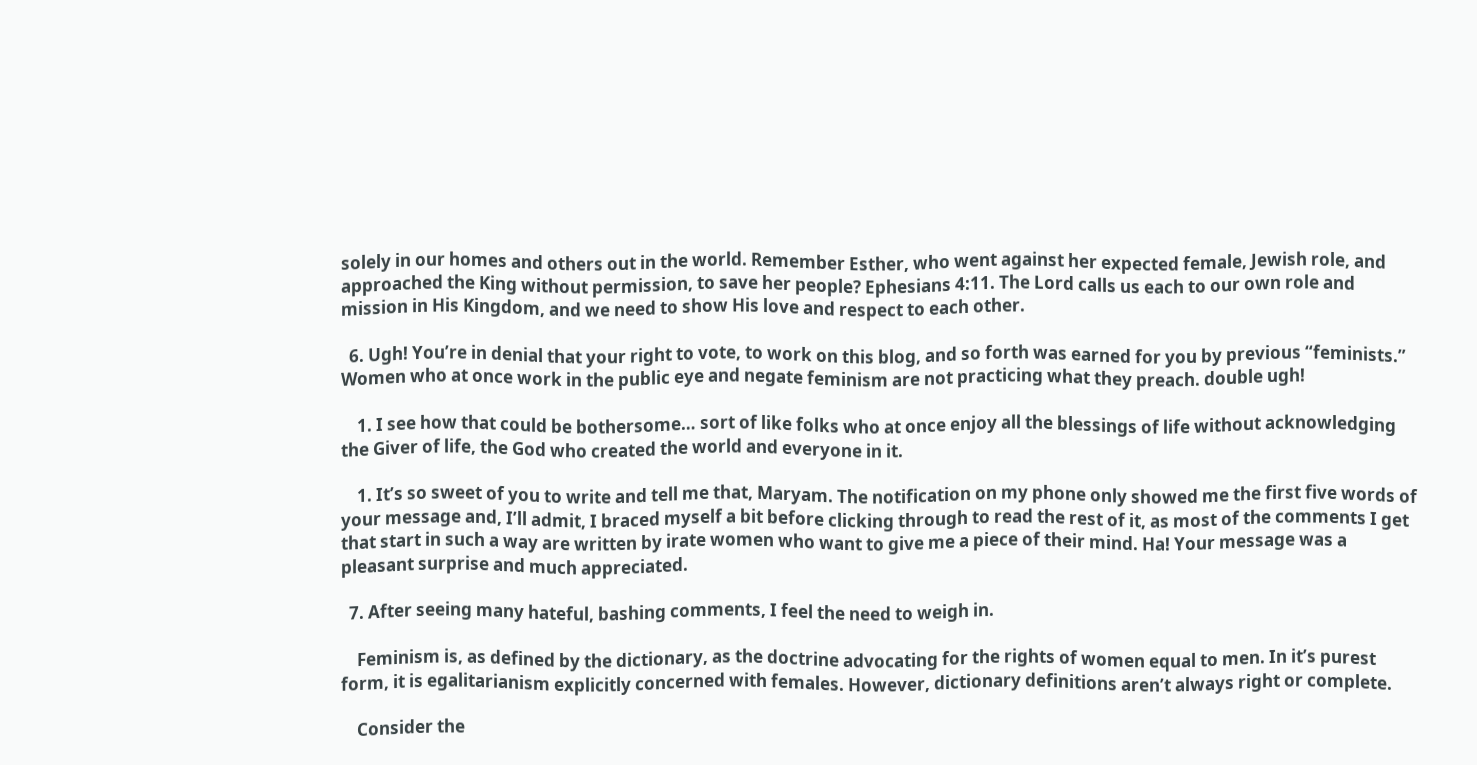solely in our homes and others out in the world. Remember Esther, who went against her expected female, Jewish role, and approached the King without permission, to save her people? Ephesians 4:11. The Lord calls us each to our own role and mission in His Kingdom, and we need to show His love and respect to each other.

  6. Ugh! You’re in denial that your right to vote, to work on this blog, and so forth was earned for you by previous “feminists.” Women who at once work in the public eye and negate feminism are not practicing what they preach. double ugh!

    1. I see how that could be bothersome… sort of like folks who at once enjoy all the blessings of life without acknowledging the Giver of life, the God who created the world and everyone in it.

    1. It’s so sweet of you to write and tell me that, Maryam. The notification on my phone only showed me the first five words of your message and, I’ll admit, I braced myself a bit before clicking through to read the rest of it, as most of the comments I get that start in such a way are written by irate women who want to give me a piece of their mind. Ha! Your message was a pleasant surprise and much appreciated.

  7. After seeing many hateful, bashing comments, I feel the need to weigh in.

    Feminism is, as defined by the dictionary, as the doctrine advocating for the rights of women equal to men. In it’s purest form, it is egalitarianism explicitly concerned with females. However, dictionary definitions aren’t always right or complete.

    Consider the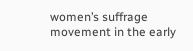women’s suffrage movement in the early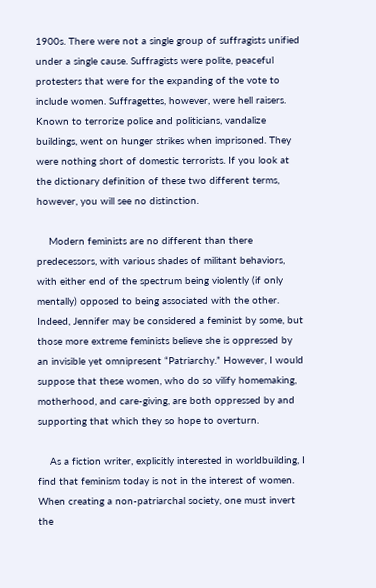1900s. There were not a single group of suffragists unified under a single cause. Suffragists were polite, peaceful protesters that were for the expanding of the vote to include women. Suffragettes, however, were hell raisers. Known to terrorize police and politicians, vandalize buildings, went on hunger strikes when imprisoned. They were nothing short of domestic terrorists. If you look at the dictionary definition of these two different terms, however, you will see no distinction.

    Modern feminists are no different than there predecessors, with various shades of militant behaviors, with either end of the spectrum being violently (if only mentally) opposed to being associated with the other. Indeed, Jennifer may be considered a feminist by some, but those more extreme feminists believe she is oppressed by an invisible yet omnipresent “Patriarchy.” However, I would suppose that these women, who do so vilify homemaking, motherhood, and care-giving, are both oppressed by and supporting that which they so hope to overturn.

    As a fiction writer, explicitly interested in worldbuilding, I find that feminism today is not in the interest of women. When creating a non-patriarchal society, one must invert the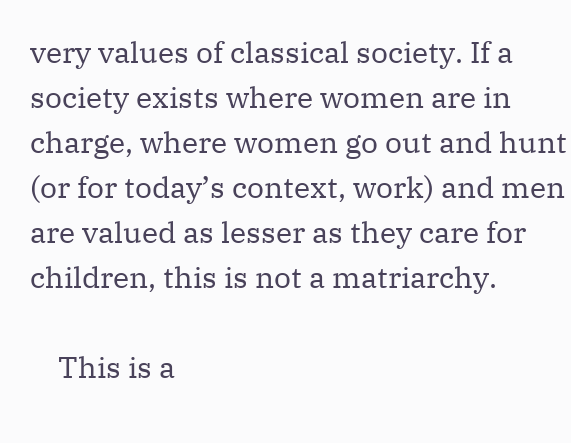very values of classical society. If a society exists where women are in charge, where women go out and hunt (or for today’s context, work) and men are valued as lesser as they care for children, this is not a matriarchy.

    This is a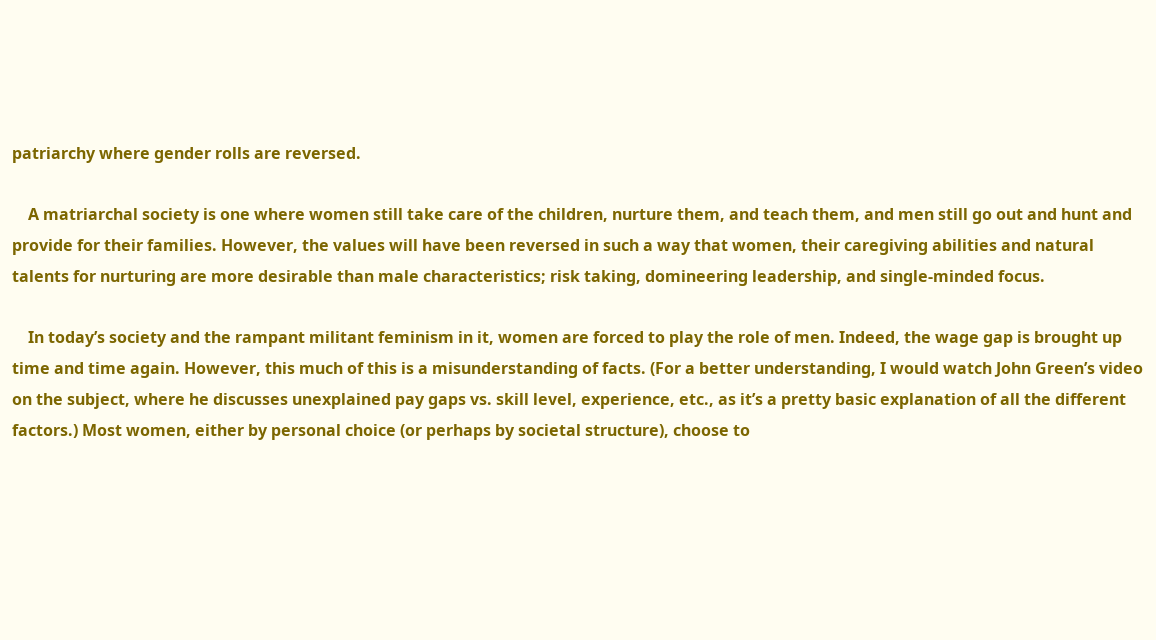patriarchy where gender rolls are reversed.

    A matriarchal society is one where women still take care of the children, nurture them, and teach them, and men still go out and hunt and provide for their families. However, the values will have been reversed in such a way that women, their caregiving abilities and natural talents for nurturing are more desirable than male characteristics; risk taking, domineering leadership, and single-minded focus.

    In today’s society and the rampant militant feminism in it, women are forced to play the role of men. Indeed, the wage gap is brought up time and time again. However, this much of this is a misunderstanding of facts. (For a better understanding, I would watch John Green’s video on the subject, where he discusses unexplained pay gaps vs. skill level, experience, etc., as it’s a pretty basic explanation of all the different factors.) Most women, either by personal choice (or perhaps by societal structure), choose to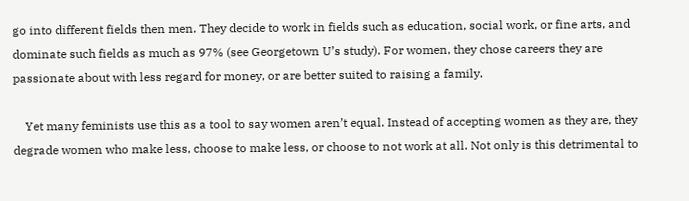go into different fields then men. They decide to work in fields such as education, social work, or fine arts, and dominate such fields as much as 97% (see Georgetown U’s study). For women, they chose careers they are passionate about with less regard for money, or are better suited to raising a family.

    Yet many feminists use this as a tool to say women aren’t equal. Instead of accepting women as they are, they degrade women who make less, choose to make less, or choose to not work at all. Not only is this detrimental to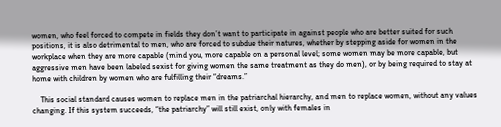women, who feel forced to compete in fields they don’t want to participate in against people who are better suited for such positions, it is also detrimental to men, who are forced to subdue their natures, whether by stepping aside for women in the workplace when they are more capable (mind you, more capable on a personal level; some women may be more capable, but aggressive men have been labeled sexist for giving women the same treatment as they do men), or by being required to stay at home with children by women who are fulfilling their “dreams.”

    This social standard causes women to replace men in the patriarchal hierarchy, and men to replace women, without any values changing. If this system succeeds, “the patriarchy” will still exist, only with females in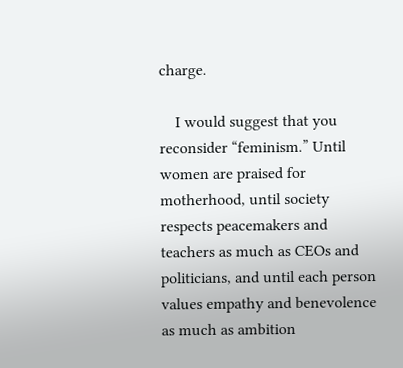charge.

    I would suggest that you reconsider “feminism.” Until women are praised for motherhood, until society respects peacemakers and teachers as much as CEOs and politicians, and until each person values empathy and benevolence as much as ambition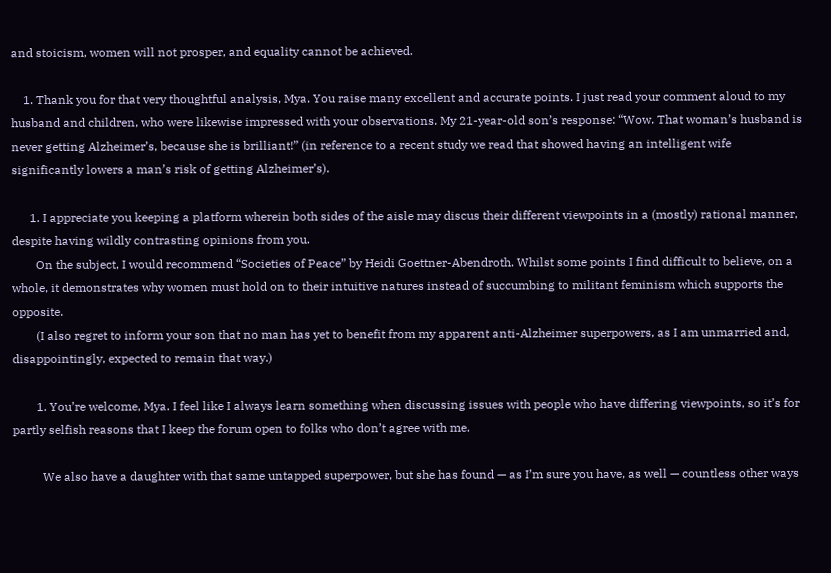and stoicism, women will not prosper, and equality cannot be achieved.

    1. Thank you for that very thoughtful analysis, Mya. You raise many excellent and accurate points. I just read your comment aloud to my husband and children, who were likewise impressed with your observations. My 21-year-old son’s response: “Wow. That woman’s husband is never getting Alzheimer’s, because she is brilliant!” (in reference to a recent study we read that showed having an intelligent wife significantly lowers a man’s risk of getting Alzheimer’s).

      1. I appreciate you keeping a platform wherein both sides of the aisle may discus their different viewpoints in a (mostly) rational manner, despite having wildly contrasting opinions from you.
        On the subject, I would recommend “Societies of Peace” by Heidi Goettner-Abendroth. Whilst some points I find difficult to believe, on a whole, it demonstrates why women must hold on to their intuitive natures instead of succumbing to militant feminism which supports the opposite.
        (I also regret to inform your son that no man has yet to benefit from my apparent anti-Alzheimer superpowers, as I am unmarried and, disappointingly, expected to remain that way.)

        1. You’re welcome, Mya. I feel like I always learn something when discussing issues with people who have differing viewpoints, so it’s for partly selfish reasons that I keep the forum open to folks who don’t agree with me.

          We also have a daughter with that same untapped superpower, but she has found — as I’m sure you have, as well — countless other ways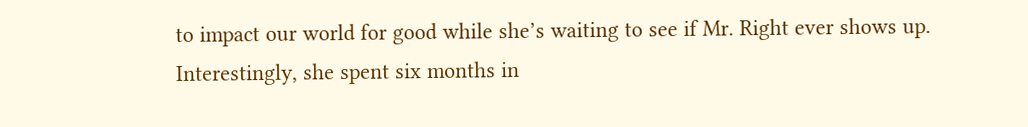to impact our world for good while she’s waiting to see if Mr. Right ever shows up. Interestingly, she spent six months in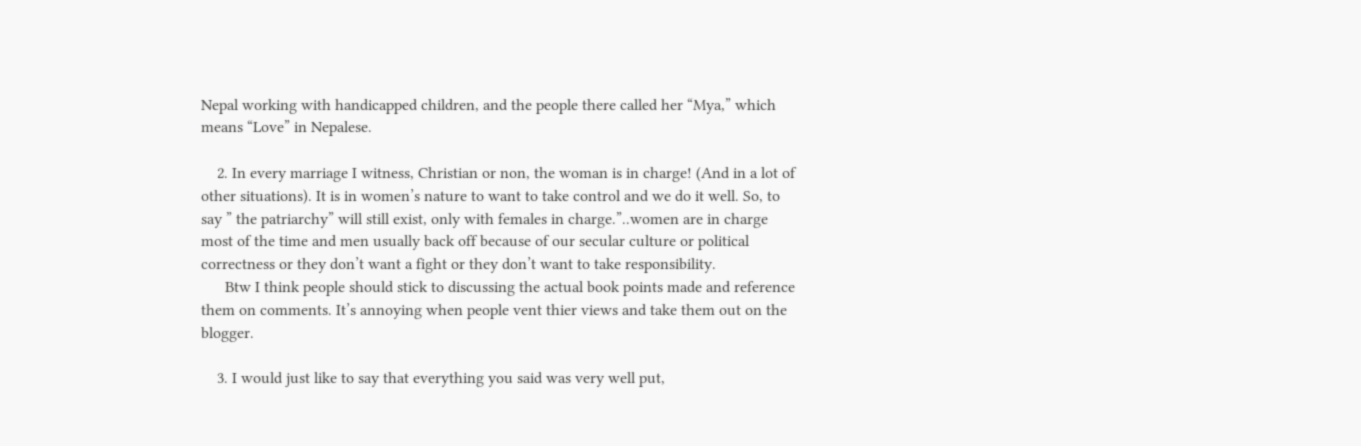Nepal working with handicapped children, and the people there called her “Mya,” which means “Love” in Nepalese.

    2. In every marriage I witness, Christian or non, the woman is in charge! (And in a lot of other situations). It is in women’s nature to want to take control and we do it well. So, to say ” the patriarchy” will still exist, only with females in charge.”..women are in charge most of the time and men usually back off because of our secular culture or political correctness or they don’t want a fight or they don’t want to take responsibility.
      Btw I think people should stick to discussing the actual book points made and reference them on comments. It’s annoying when people vent thier views and take them out on the blogger.

    3. I would just like to say that everything you said was very well put,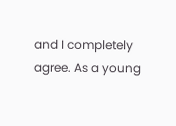and I completely agree. As a young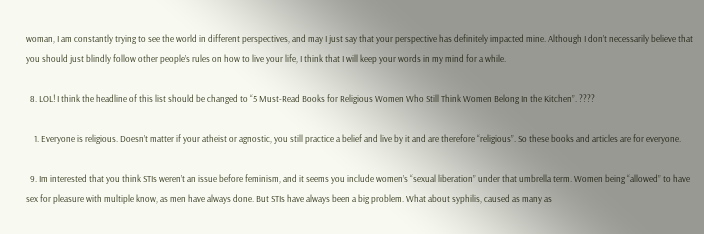woman, I am constantly trying to see the world in different perspectives, and may I just say that your perspective has definitely impacted mine. Although I don’t necessarily believe that you should just blindly follow other people’s rules on how to live your life, I think that I will keep your words in my mind for a while.

  8. LOL! I think the headline of this list should be changed to “5 Must-Read Books for Religious Women Who Still Think Women Belong In the Kitchen”. ????

    1. Everyone is religious. Doesn’t matter if your atheist or agnostic, you still practice a belief and live by it and are therefore “religious”. So these books and articles are for everyone.

  9. Im interested that you think STIs weren’t an issue before feminism, and it seems you include women’s “sexual liberation” under that umbrella term. Women being “allowed” to have sex for pleasure with multiple know, as men have always done. But STIs have always been a big problem. What about syphilis, caused as many as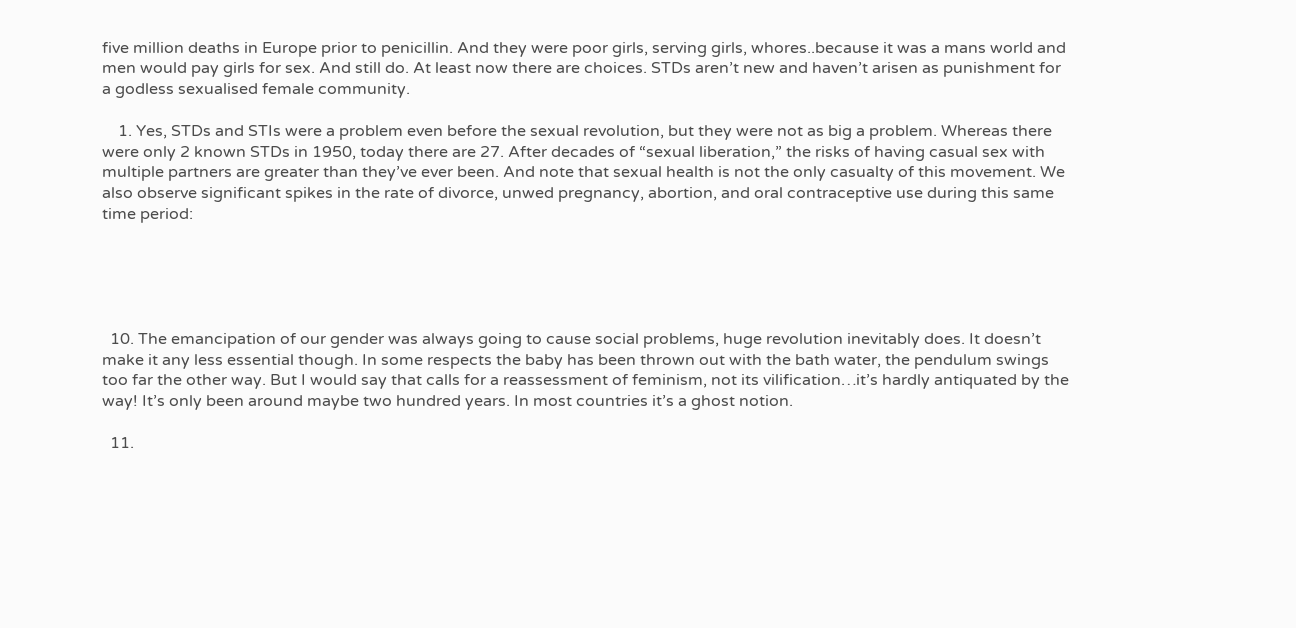five million deaths in Europe prior to penicillin. And they were poor girls, serving girls, whores..because it was a mans world and men would pay girls for sex. And still do. At least now there are choices. STDs aren’t new and haven’t arisen as punishment for a godless sexualised female community.

    1. Yes, STDs and STIs were a problem even before the sexual revolution, but they were not as big a problem. Whereas there were only 2 known STDs in 1950, today there are 27. After decades of “sexual liberation,” the risks of having casual sex with multiple partners are greater than they’ve ever been. And note that sexual health is not the only casualty of this movement. We also observe significant spikes in the rate of divorce, unwed pregnancy, abortion, and oral contraceptive use during this same time period:





  10. The emancipation of our gender was always going to cause social problems, huge revolution inevitably does. It doesn’t make it any less essential though. In some respects the baby has been thrown out with the bath water, the pendulum swings too far the other way. But I would say that calls for a reassessment of feminism, not its vilification…it’s hardly antiquated by the way! It’s only been around maybe two hundred years. In most countries it’s a ghost notion.

  11.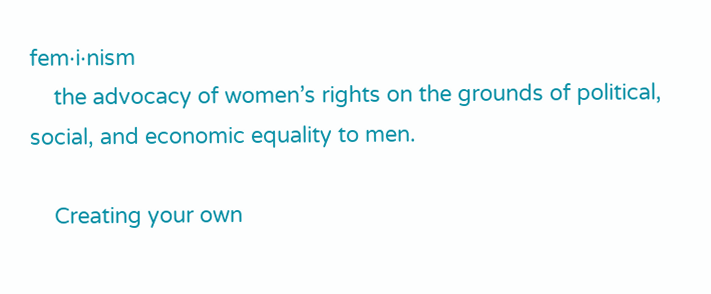fem·i·nism
    the advocacy of women’s rights on the grounds of political, social, and economic equality to men.

    Creating your own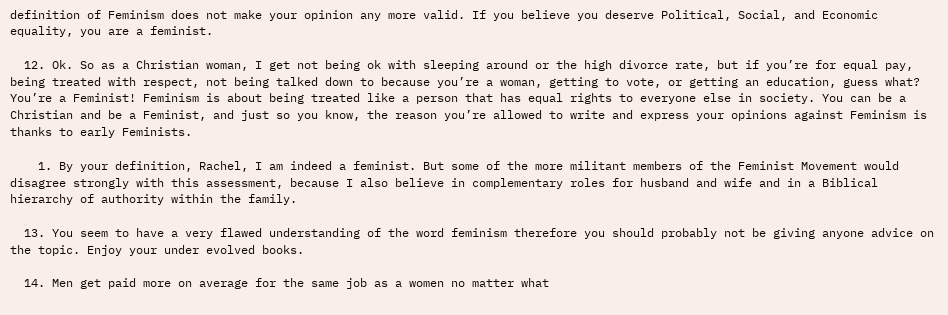definition of Feminism does not make your opinion any more valid. If you believe you deserve Political, Social, and Economic equality, you are a feminist.

  12. Ok. So as a Christian woman, I get not being ok with sleeping around or the high divorce rate, but if you’re for equal pay, being treated with respect, not being talked down to because you’re a woman, getting to vote, or getting an education, guess what? You’re a Feminist! Feminism is about being treated like a person that has equal rights to everyone else in society. You can be a Christian and be a Feminist, and just so you know, the reason you’re allowed to write and express your opinions against Feminism is thanks to early Feminists.

    1. By your definition, Rachel, I am indeed a feminist. But some of the more militant members of the Feminist Movement would disagree strongly with this assessment, because I also believe in complementary roles for husband and wife and in a Biblical hierarchy of authority within the family.

  13. You seem to have a very flawed understanding of the word feminism therefore you should probably not be giving anyone advice on the topic. Enjoy your under evolved books.

  14. Men get paid more on average for the same job as a women no matter what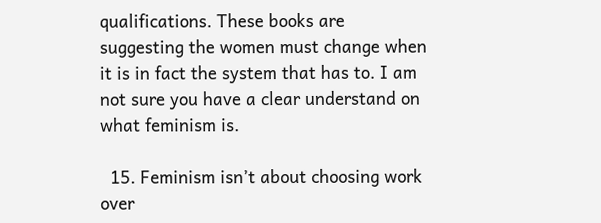qualifications. These books are suggesting the women must change when it is in fact the system that has to. I am not sure you have a clear understand on what feminism is.

  15. Feminism isn’t about choosing work over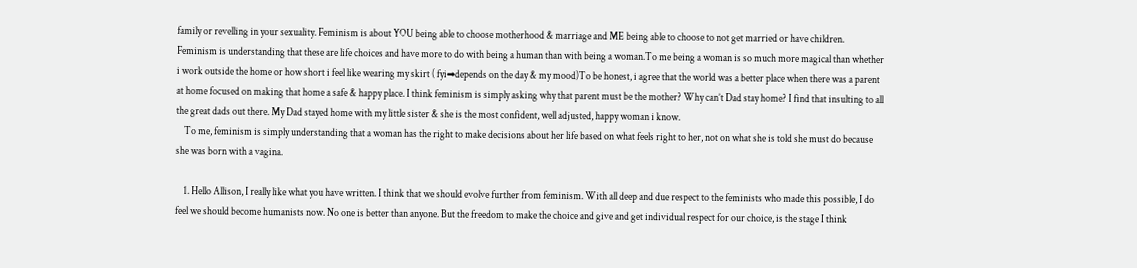family or revelling in your sexuality. Feminism is about YOU being able to choose motherhood & marriage and ME being able to choose to not get married or have children. Feminism is understanding that these are life choices and have more to do with being a human than with being a woman.To me being a woman is so much more magical than whether i work outside the home or how short i feel like wearing my skirt ( fyi➡depends on the day & my mood)To be honest, i agree that the world was a better place when there was a parent at home focused on making that home a safe & happy place. I think feminism is simply asking why that parent must be the mother? Why can’t Dad stay home? I find that insulting to all the great dads out there. My Dad stayed home with my little sister & she is the most confident, well adjusted, happy woman i know.
    To me, feminism is simply understanding that a woman has the right to make decisions about her life based on what feels right to her, not on what she is told she must do because she was born with a vagina.

    1. Hello Allison, I really like what you have written. I think that we should evolve further from feminism. With all deep and due respect to the feminists who made this possible, I do feel we should become humanists now. No one is better than anyone. But the freedom to make the choice and give and get individual respect for our choice, is the stage I think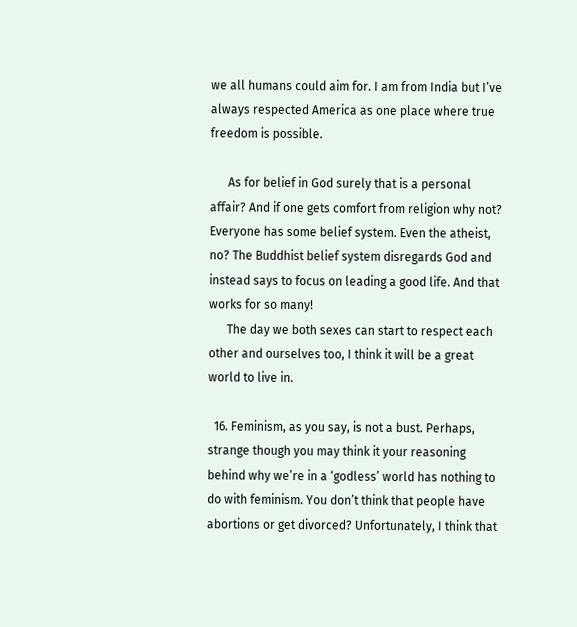we all humans could aim for. I am from India but I’ve always respected America as one place where true freedom is possible.

      As for belief in God surely that is a personal affair? And if one gets comfort from religion why not? Everyone has some belief system. Even the atheist, no? The Buddhist belief system disregards God and instead says to focus on leading a good life. And that works for so many!
      The day we both sexes can start to respect each other and ourselves too, I think it will be a great world to live in.

  16. Feminism, as you say, is not a bust. Perhaps, strange though you may think it your reasoning behind why we’re in a ‘godless’ world has nothing to do with feminism. You don’t think that people have abortions or get divorced? Unfortunately, I think that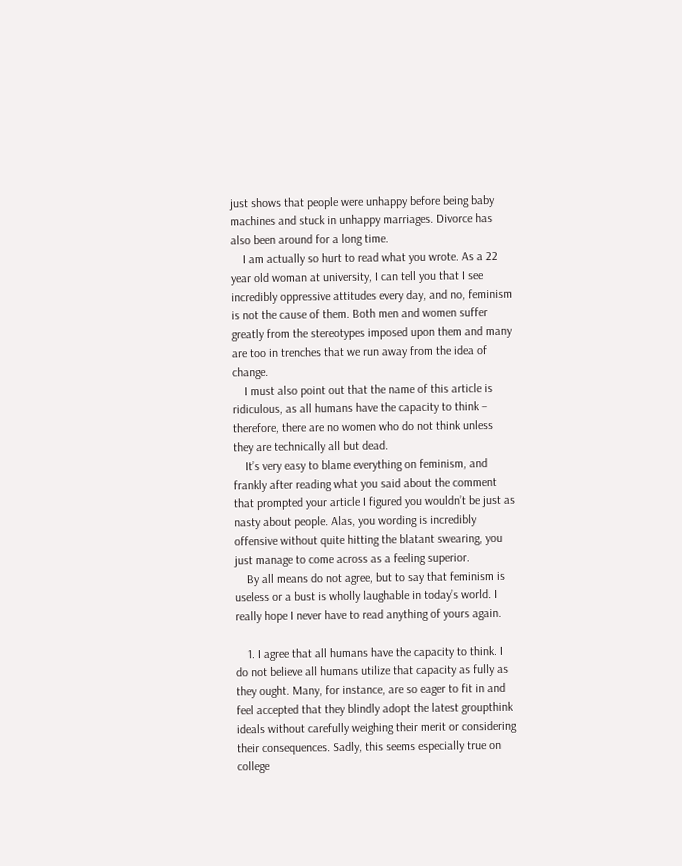just shows that people were unhappy before being baby machines and stuck in unhappy marriages. Divorce has also been around for a long time.
    I am actually so hurt to read what you wrote. As a 22 year old woman at university, I can tell you that I see incredibly oppressive attitudes every day, and no, feminism is not the cause of them. Both men and women suffer greatly from the stereotypes imposed upon them and many are too in trenches that we run away from the idea of change.
    I must also point out that the name of this article is ridiculous, as all humans have the capacity to think – therefore, there are no women who do not think unless they are technically all but dead.
    It’s very easy to blame everything on feminism, and frankly after reading what you said about the comment that prompted your article I figured you wouldn’t be just as nasty about people. Alas, you wording is incredibly offensive without quite hitting the blatant swearing, you just manage to come across as a feeling superior.
    By all means do not agree, but to say that feminism is useless or a bust is wholly laughable in today’s world. I really hope I never have to read anything of yours again.

    1. I agree that all humans have the capacity to think. I do not believe all humans utilize that capacity as fully as they ought. Many, for instance, are so eager to fit in and feel accepted that they blindly adopt the latest groupthink ideals without carefully weighing their merit or considering their consequences. Sadly, this seems especially true on college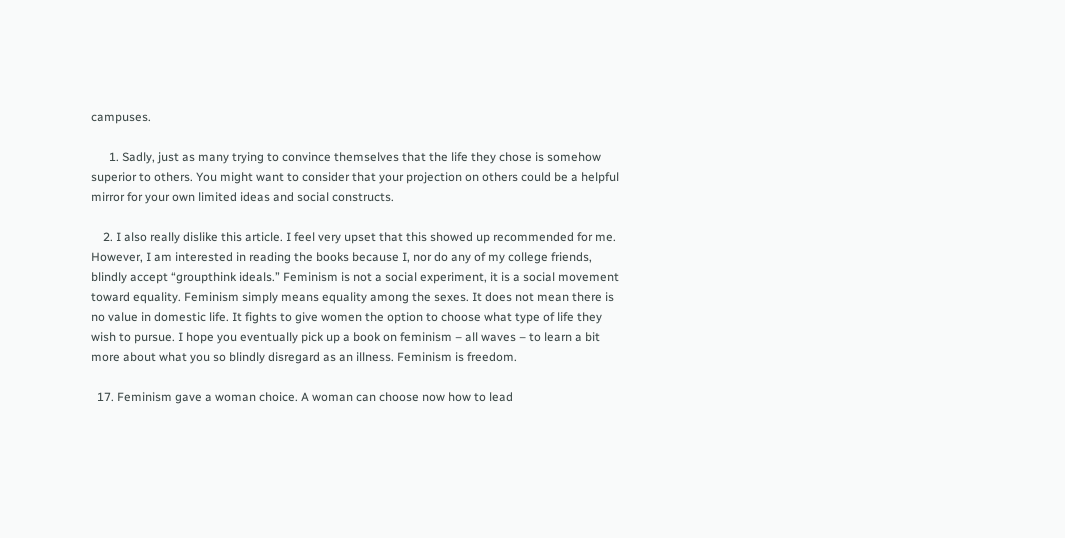campuses.

      1. Sadly, just as many trying to convince themselves that the life they chose is somehow superior to others. You might want to consider that your projection on others could be a helpful mirror for your own limited ideas and social constructs.

    2. I also really dislike this article. I feel very upset that this showed up recommended for me. However, I am interested in reading the books because I, nor do any of my college friends, blindly accept “groupthink ideals.” Feminism is not a social experiment, it is a social movement toward equality. Feminism simply means equality among the sexes. It does not mean there is no value in domestic life. It fights to give women the option to choose what type of life they wish to pursue. I hope you eventually pick up a book on feminism – all waves – to learn a bit more about what you so blindly disregard as an illness. Feminism is freedom.

  17. Feminism gave a woman choice. A woman can choose now how to lead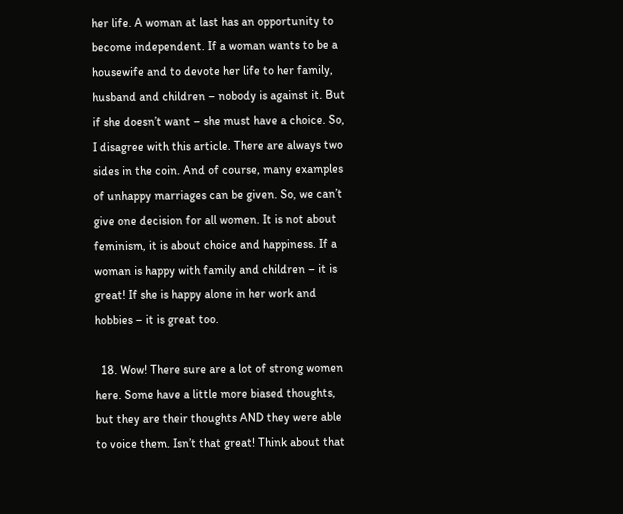her life. A woman at last has an opportunity to become independent. If a woman wants to be a housewife and to devote her life to her family, husband and children – nobody is against it. But if she doesn’t want – she must have a choice. So, I disagree with this article. There are always two sides in the coin. And of course, many examples of unhappy marriages can be given. So, we can’t give one decision for all women. It is not about feminism, it is about choice and happiness. If a woman is happy with family and children – it is great! If she is happy alone in her work and hobbies – it is great too.

  18. Wow! There sure are a lot of strong women here. Some have a little more biased thoughts, but they are their thoughts AND they were able to voice them. Isn’t that great! Think about that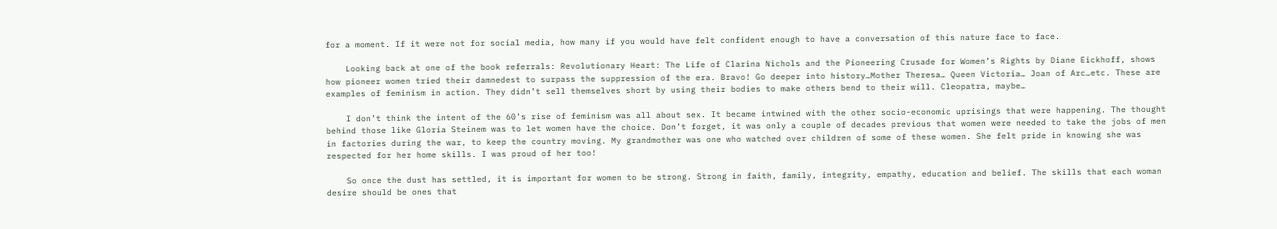for a moment. If it were not for social media, how many if you would have felt confident enough to have a conversation of this nature face to face.

    Looking back at one of the book referrals: Revolutionary Heart: The Life of Clarina Nichols and the Pioneering Crusade for Women’s Rights by Diane Eickhoff, shows how pioneer women tried their damnedest to surpass the suppression of the era. Bravo! Go deeper into history…Mother Theresa… Queen Victoria… Joan of Arc…etc. These are examples of feminism in action. They didn’t sell themselves short by using their bodies to make others bend to their will. Cleopatra, maybe…

    I don’t think the intent of the 60’s rise of feminism was all about sex. It became intwined with the other socio-economic uprisings that were happening. The thought behind those like Gloria Steinem was to let women have the choice. Don’t forget, it was only a couple of decades previous that women were needed to take the jobs of men in factories during the war, to keep the country moving. My grandmother was one who watched over children of some of these women. She felt pride in knowing she was respected for her home skills. I was proud of her too!

    So once the dust has settled, it is important for women to be strong. Strong in faith, family, integrity, empathy, education and belief. The skills that each woman desire should be ones that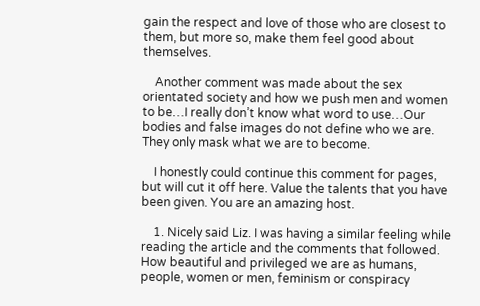gain the respect and love of those who are closest to them, but more so, make them feel good about themselves.

    Another comment was made about the sex orientated society and how we push men and women to be…I really don’t know what word to use…Our bodies and false images do not define who we are. They only mask what we are to become.

    I honestly could continue this comment for pages, but will cut it off here. Value the talents that you have been given. You are an amazing host.

    1. Nicely said Liz. I was having a similar feeling while reading the article and the comments that followed. How beautiful and privileged we are as humans, people, women or men, feminism or conspiracy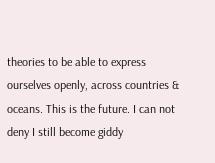theories to be able to express ourselves openly, across countries & oceans. This is the future. I can not deny I still become giddy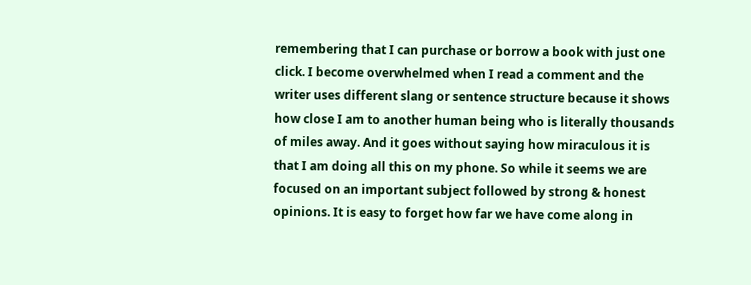remembering that I can purchase or borrow a book with just one click. I become overwhelmed when I read a comment and the writer uses different slang or sentence structure because it shows how close I am to another human being who is literally thousands of miles away. And it goes without saying how miraculous it is that I am doing all this on my phone. So while it seems we are focused on an important subject followed by strong & honest opinions. It is easy to forget how far we have come along in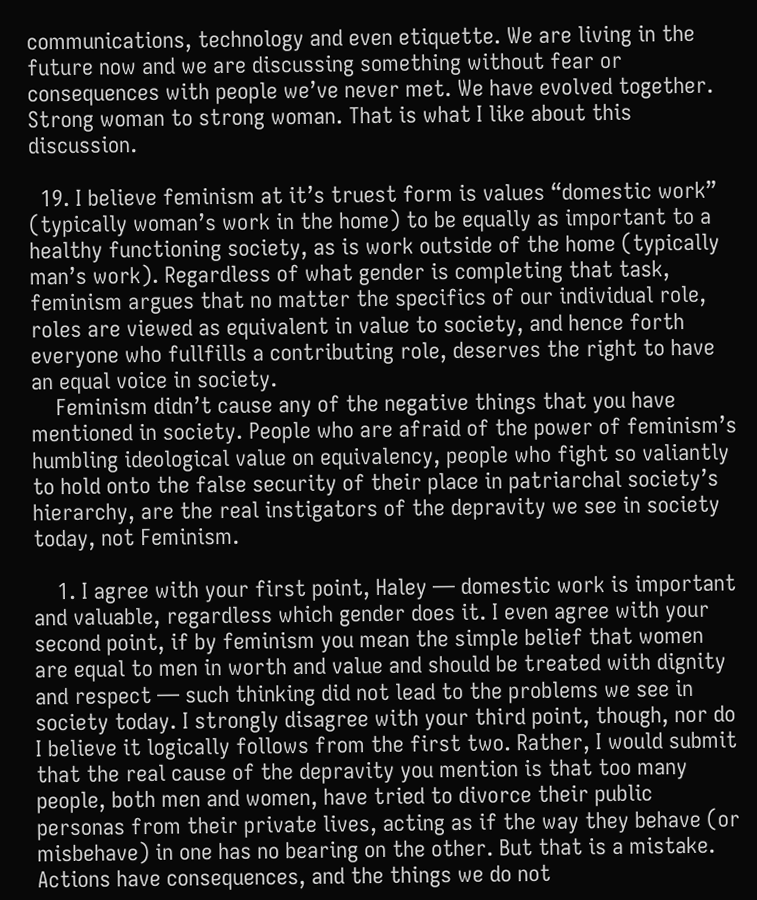communications, technology and even etiquette. We are living in the future now and we are discussing something without fear or consequences with people we’ve never met. We have evolved together. Strong woman to strong woman. That is what I like about this discussion.

  19. I believe feminism at it’s truest form is values “domestic work” (typically woman’s work in the home) to be equally as important to a healthy functioning society, as is work outside of the home (typically man’s work). Regardless of what gender is completing that task, feminism argues that no matter the specifics of our individual role, roles are viewed as equivalent in value to society, and hence forth everyone who fullfills a contributing role, deserves the right to have an equal voice in society.
    Feminism didn’t cause any of the negative things that you have mentioned in society. People who are afraid of the power of feminism’s humbling ideological value on equivalency, people who fight so valiantly to hold onto the false security of their place in patriarchal society’s hierarchy, are the real instigators of the depravity we see in society today, not Feminism.

    1. I agree with your first point, Haley — domestic work is important and valuable, regardless which gender does it. I even agree with your second point, if by feminism you mean the simple belief that women are equal to men in worth and value and should be treated with dignity and respect — such thinking did not lead to the problems we see in society today. I strongly disagree with your third point, though, nor do I believe it logically follows from the first two. Rather, I would submit that the real cause of the depravity you mention is that too many people, both men and women, have tried to divorce their public personas from their private lives, acting as if the way they behave (or misbehave) in one has no bearing on the other. But that is a mistake. Actions have consequences, and the things we do not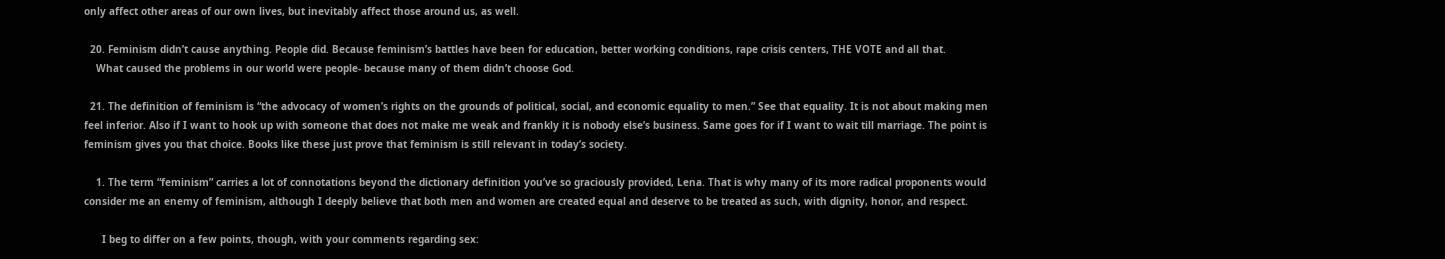only affect other areas of our own lives, but inevitably affect those around us, as well.

  20. Feminism didn’t cause anything. People did. Because feminism’s battles have been for education, better working conditions, rape crisis centers, THE VOTE and all that.
    What caused the problems in our world were people- because many of them didn’t choose God.

  21. The definition of feminism is “the advocacy of women’s rights on the grounds of political, social, and economic equality to men.” See that equality. It is not about making men feel inferior. Also if I want to hook up with someone that does not make me weak and frankly it is nobody else’s business. Same goes for if I want to wait till marriage. The point is feminism gives you that choice. Books like these just prove that feminism is still relevant in today’s society.

    1. The term “feminism” carries a lot of connotations beyond the dictionary definition you’ve so graciously provided, Lena. That is why many of its more radical proponents would consider me an enemy of feminism, although I deeply believe that both men and women are created equal and deserve to be treated as such, with dignity, honor, and respect.

      I beg to differ on a few points, though, with your comments regarding sex: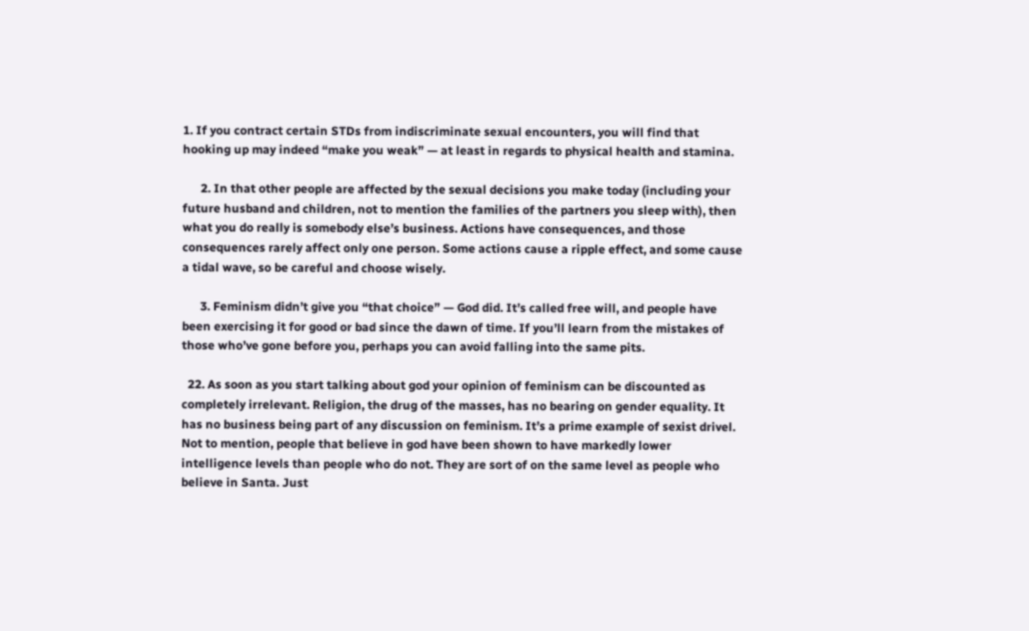1. If you contract certain STDs from indiscriminate sexual encounters, you will find that hooking up may indeed “make you weak” — at least in regards to physical health and stamina.

      2. In that other people are affected by the sexual decisions you make today (including your future husband and children, not to mention the families of the partners you sleep with), then what you do really is somebody else’s business. Actions have consequences, and those consequences rarely affect only one person. Some actions cause a ripple effect, and some cause a tidal wave, so be careful and choose wisely.

      3. Feminism didn’t give you “that choice” — God did. It’s called free will, and people have been exercising it for good or bad since the dawn of time. If you’ll learn from the mistakes of those who’ve gone before you, perhaps you can avoid falling into the same pits.

  22. As soon as you start talking about god your opinion of feminism can be discounted as completely irrelevant. Religion, the drug of the masses, has no bearing on gender equality. It has no business being part of any discussion on feminism. It’s a prime example of sexist drivel. Not to mention, people that believe in god have been shown to have markedly lower intelligence levels than people who do not. They are sort of on the same level as people who believe in Santa. Just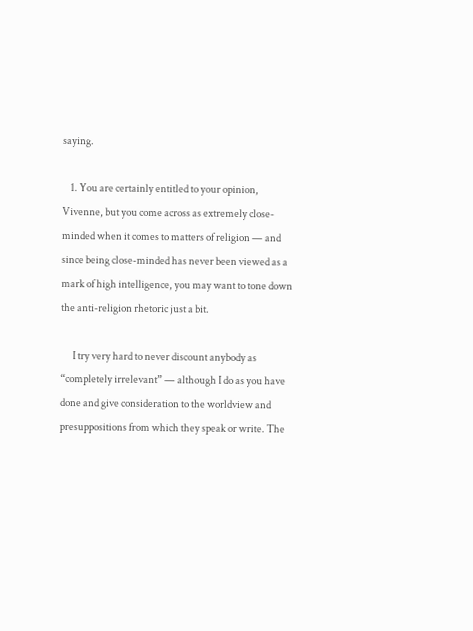saying.

    1. You are certainly entitled to your opinion, Vivenne, but you come across as extremely close-minded when it comes to matters of religion — and since being close-minded has never been viewed as a mark of high intelligence, you may want to tone down the anti-religion rhetoric just a bit.

      I try very hard to never discount anybody as “completely irrelevant” — although I do as you have done and give consideration to the worldview and presuppositions from which they speak or write. The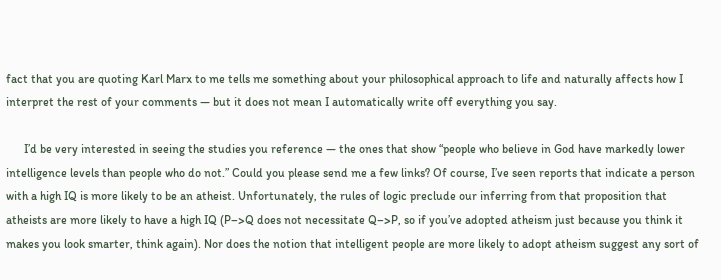fact that you are quoting Karl Marx to me tells me something about your philosophical approach to life and naturally affects how I interpret the rest of your comments — but it does not mean I automatically write off everything you say.

      I’d be very interested in seeing the studies you reference — the ones that show “people who believe in God have markedly lower intelligence levels than people who do not.” Could you please send me a few links? Of course, I’ve seen reports that indicate a person with a high IQ is more likely to be an atheist. Unfortunately, the rules of logic preclude our inferring from that proposition that atheists are more likely to have a high IQ (P–>Q does not necessitate Q–>P, so if you’ve adopted atheism just because you think it makes you look smarter, think again). Nor does the notion that intelligent people are more likely to adopt atheism suggest any sort of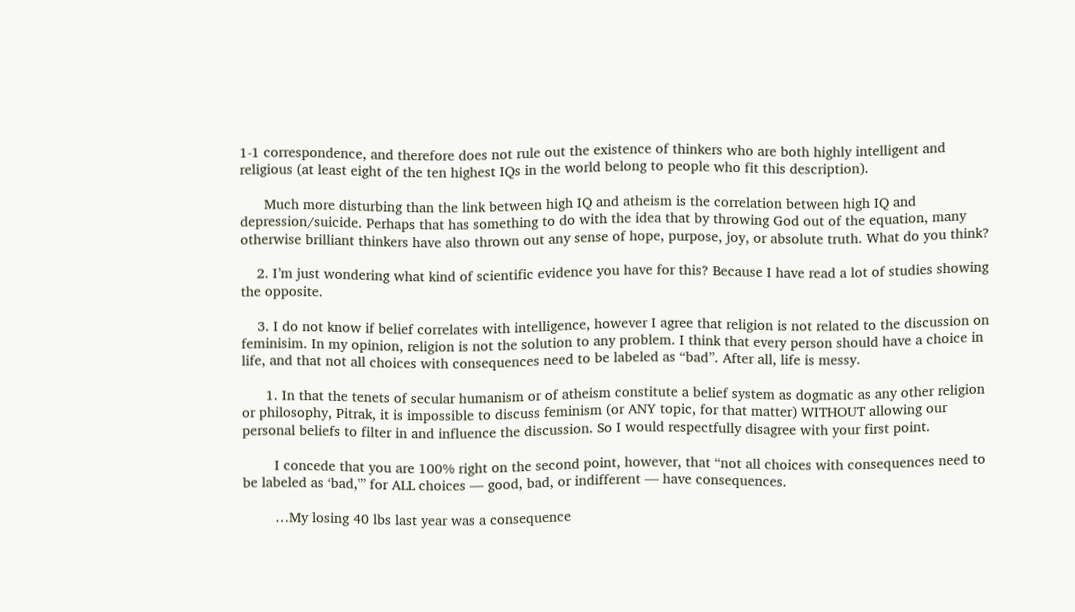1-1 correspondence, and therefore does not rule out the existence of thinkers who are both highly intelligent and religious (at least eight of the ten highest IQs in the world belong to people who fit this description).

      Much more disturbing than the link between high IQ and atheism is the correlation between high IQ and depression/suicide. Perhaps that has something to do with the idea that by throwing God out of the equation, many otherwise brilliant thinkers have also thrown out any sense of hope, purpose, joy, or absolute truth. What do you think?

    2. I’m just wondering what kind of scientific evidence you have for this? Because I have read a lot of studies showing the opposite.

    3. I do not know if belief correlates with intelligence, however I agree that religion is not related to the discussion on feminisim. In my opinion, religion is not the solution to any problem. I think that every person should have a choice in life, and that not all choices with consequences need to be labeled as “bad”. After all, life is messy.

      1. In that the tenets of secular humanism or of atheism constitute a belief system as dogmatic as any other religion or philosophy, Pitrak, it is impossible to discuss feminism (or ANY topic, for that matter) WITHOUT allowing our personal beliefs to filter in and influence the discussion. So I would respectfully disagree with your first point.

        I concede that you are 100% right on the second point, however, that “not all choices with consequences need to be labeled as ‘bad,'” for ALL choices — good, bad, or indifferent — have consequences.

        …My losing 40 lbs last year was a consequence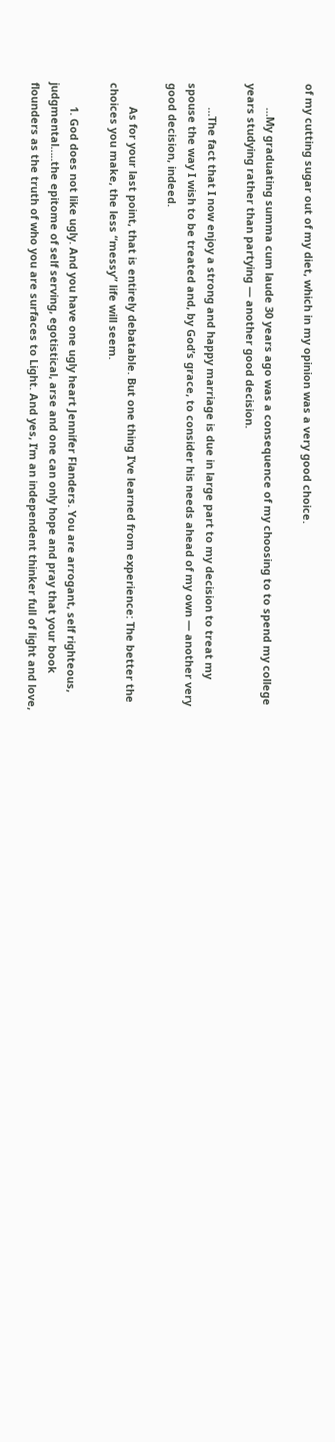of my cutting sugar out of my diet, which in my opinion was a very good choice.

        …My graduating summa cum laude 30 years ago was a consequence of my choosing to to spend my college years studying rather than partying — another good decision.

        …The fact that I now enjoy a strong and happy marriage is due in large part to my decision to treat my spouse the way I wish to be treated and, by God’s grace, to consider his needs ahead of my own — another very good decision, indeed.

        As for your last point, that is entirely debatable. But one thing I’ve learned from experience: The better the choices you make, the less “messy” life will seem.

        1. God does not like ugly. And you have one ugly heart Jennifer Flanders. You are arrogant, self righteous, judgmental…..the epitome of self serving, egotistical, arse and one can only hope and pray that your book flounders as the truth of who you are surfaces to Light. And yes, I’m an independent thinker full of light and love,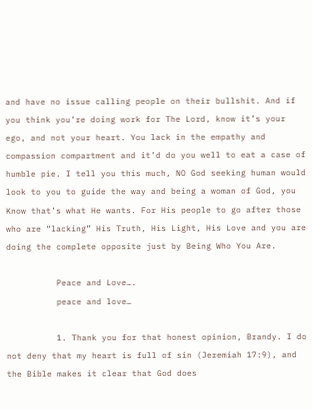and have no issue calling people on their bullshit. And if you think you’re doing work for The Lord, know it’s your ego, and not your heart. You lack in the empathy and compassion compartment and it’d do you well to eat a case of humble pie. I tell you this much, NO God seeking human would look to you to guide the way and being a woman of God, you Know that’s what He wants. For His people to go after those who are “lacking” His Truth, His Light, His Love and you are doing the complete opposite just by Being Who You Are.

          Peace and Love….
          peace and love…

          1. Thank you for that honest opinion, Brandy. I do not deny that my heart is full of sin (Jeremiah 17:9), and the Bible makes it clear that God does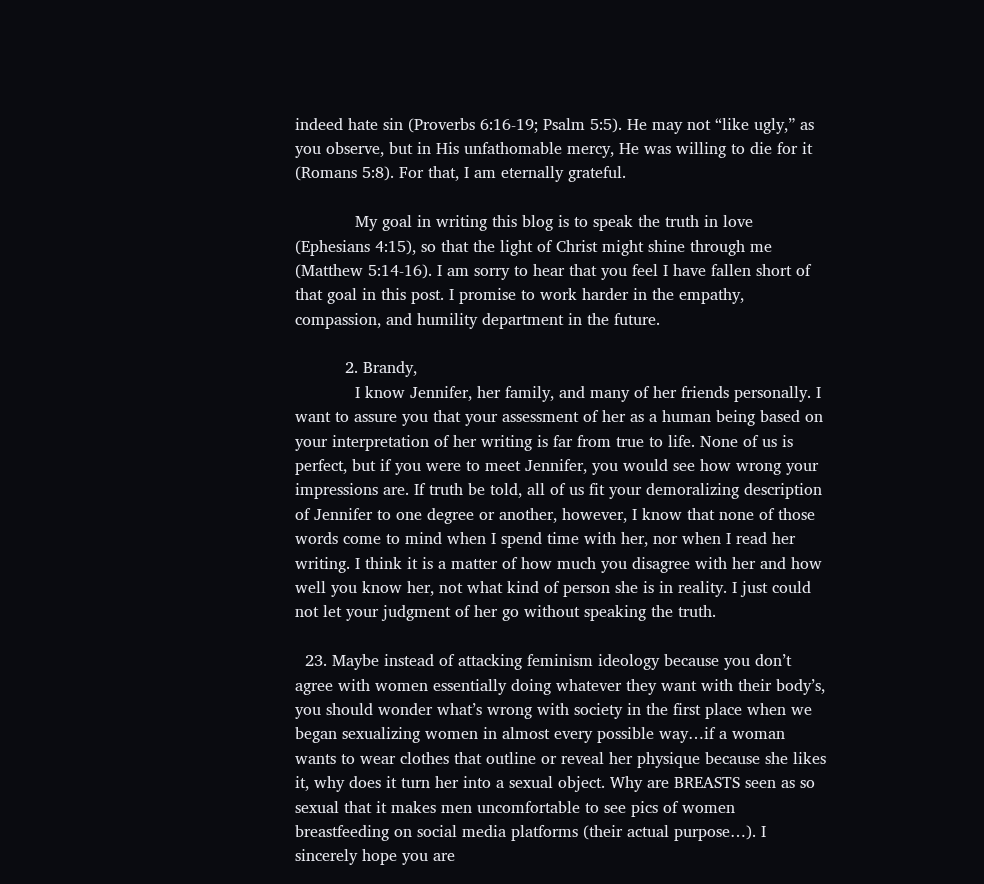indeed hate sin (Proverbs 6:16-19; Psalm 5:5). He may not “like ugly,” as you observe, but in His unfathomable mercy, He was willing to die for it (Romans 5:8). For that, I am eternally grateful.

            My goal in writing this blog is to speak the truth in love (Ephesians 4:15), so that the light of Christ might shine through me (Matthew 5:14-16). I am sorry to hear that you feel I have fallen short of that goal in this post. I promise to work harder in the empathy, compassion, and humility department in the future.

          2. Brandy,
            I know Jennifer, her family, and many of her friends personally. I want to assure you that your assessment of her as a human being based on your interpretation of her writing is far from true to life. None of us is perfect, but if you were to meet Jennifer, you would see how wrong your impressions are. If truth be told, all of us fit your demoralizing description of Jennifer to one degree or another, however, I know that none of those words come to mind when I spend time with her, nor when I read her writing. I think it is a matter of how much you disagree with her and how well you know her, not what kind of person she is in reality. I just could not let your judgment of her go without speaking the truth.

  23. Maybe instead of attacking feminism ideology because you don’t agree with women essentially doing whatever they want with their body’s, you should wonder what’s wrong with society in the first place when we began sexualizing women in almost every possible way…if a woman wants to wear clothes that outline or reveal her physique because she likes it, why does it turn her into a sexual object. Why are BREASTS seen as so sexual that it makes men uncomfortable to see pics of women breastfeeding on social media platforms (their actual purpose…). I sincerely hope you are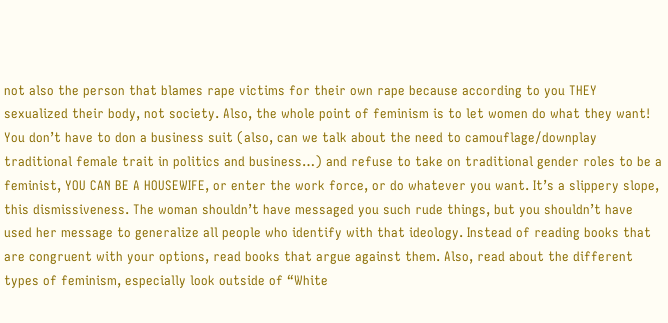not also the person that blames rape victims for their own rape because according to you THEY sexualized their body, not society. Also, the whole point of feminism is to let women do what they want! You don’t have to don a business suit (also, can we talk about the need to camouflage/downplay traditional female trait in politics and business…) and refuse to take on traditional gender roles to be a feminist, YOU CAN BE A HOUSEWIFE, or enter the work force, or do whatever you want. It’s a slippery slope, this dismissiveness. The woman shouldn’t have messaged you such rude things, but you shouldn’t have used her message to generalize all people who identify with that ideology. Instead of reading books that are congruent with your options, read books that argue against them. Also, read about the different types of feminism, especially look outside of “White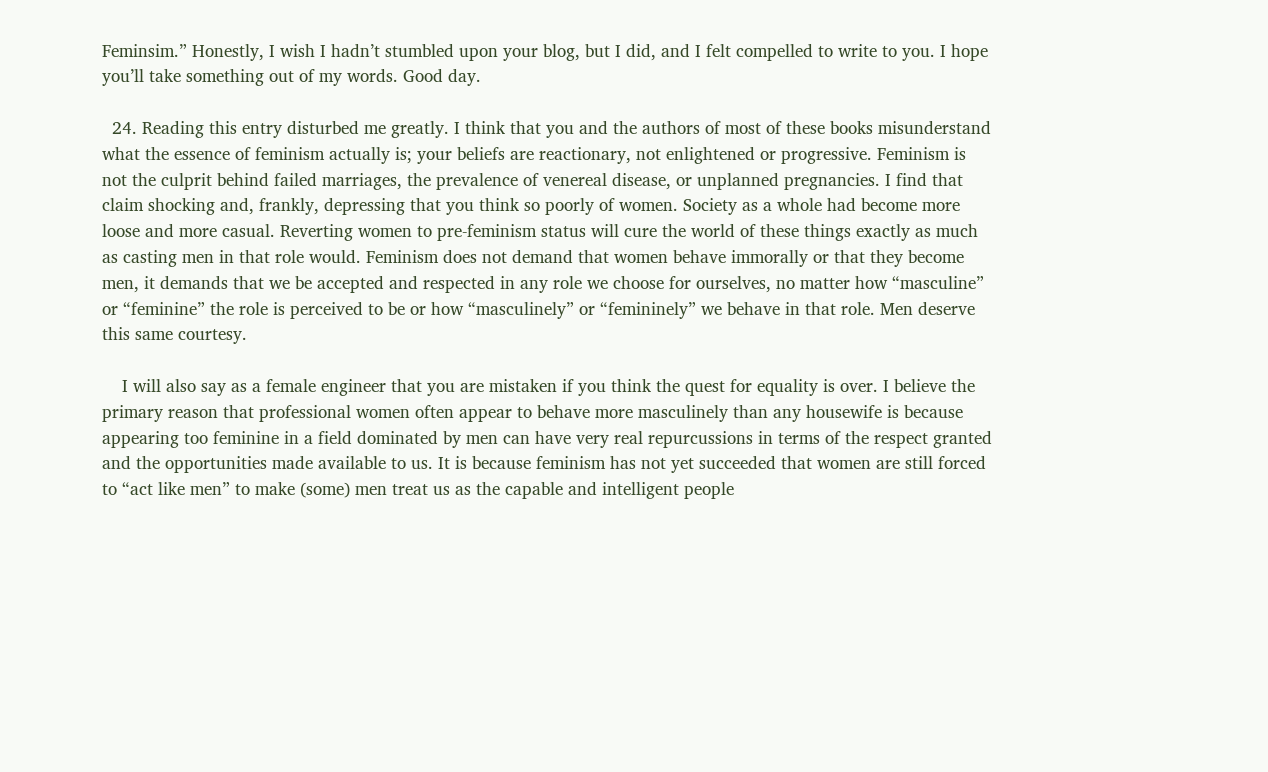Feminsim.” Honestly, I wish I hadn’t stumbled upon your blog, but I did, and I felt compelled to write to you. I hope you’ll take something out of my words. Good day.

  24. Reading this entry disturbed me greatly. I think that you and the authors of most of these books misunderstand what the essence of feminism actually is; your beliefs are reactionary, not enlightened or progressive. Feminism is not the culprit behind failed marriages, the prevalence of venereal disease, or unplanned pregnancies. I find that claim shocking and, frankly, depressing that you think so poorly of women. Society as a whole had become more loose and more casual. Reverting women to pre-feminism status will cure the world of these things exactly as much as casting men in that role would. Feminism does not demand that women behave immorally or that they become men, it demands that we be accepted and respected in any role we choose for ourselves, no matter how “masculine” or “feminine” the role is perceived to be or how “masculinely” or “femininely” we behave in that role. Men deserve this same courtesy.

    I will also say as a female engineer that you are mistaken if you think the quest for equality is over. I believe the primary reason that professional women often appear to behave more masculinely than any housewife is because appearing too feminine in a field dominated by men can have very real repurcussions in terms of the respect granted and the opportunities made available to us. It is because feminism has not yet succeeded that women are still forced to “act like men” to make (some) men treat us as the capable and intelligent people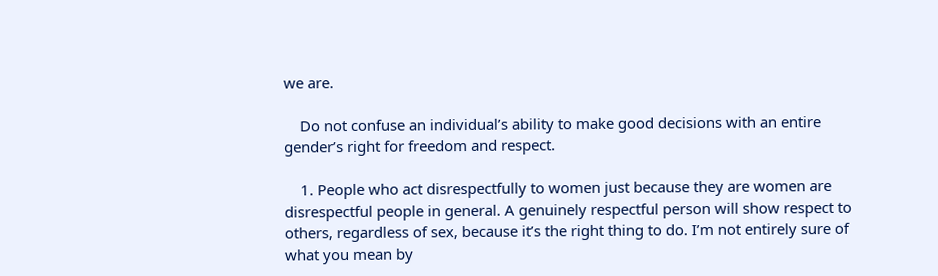we are.

    Do not confuse an individual’s ability to make good decisions with an entire gender’s right for freedom and respect.

    1. People who act disrespectfully to women just because they are women are disrespectful people in general. A genuinely respectful person will show respect to others, regardless of sex, because it’s the right thing to do. I’m not entirely sure of what you mean by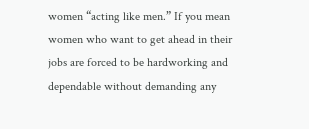women “acting like men.” If you mean women who want to get ahead in their jobs are forced to be hardworking and dependable without demanding any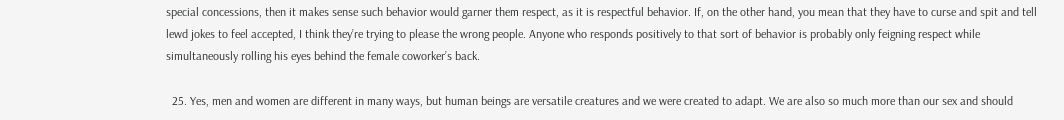special concessions, then it makes sense such behavior would garner them respect, as it is respectful behavior. If, on the other hand, you mean that they have to curse and spit and tell lewd jokes to feel accepted, I think they’re trying to please the wrong people. Anyone who responds positively to that sort of behavior is probably only feigning respect while simultaneously rolling his eyes behind the female coworker’s back.

  25. Yes, men and women are different in many ways, but human beings are versatile creatures and we were created to adapt. We are also so much more than our sex and should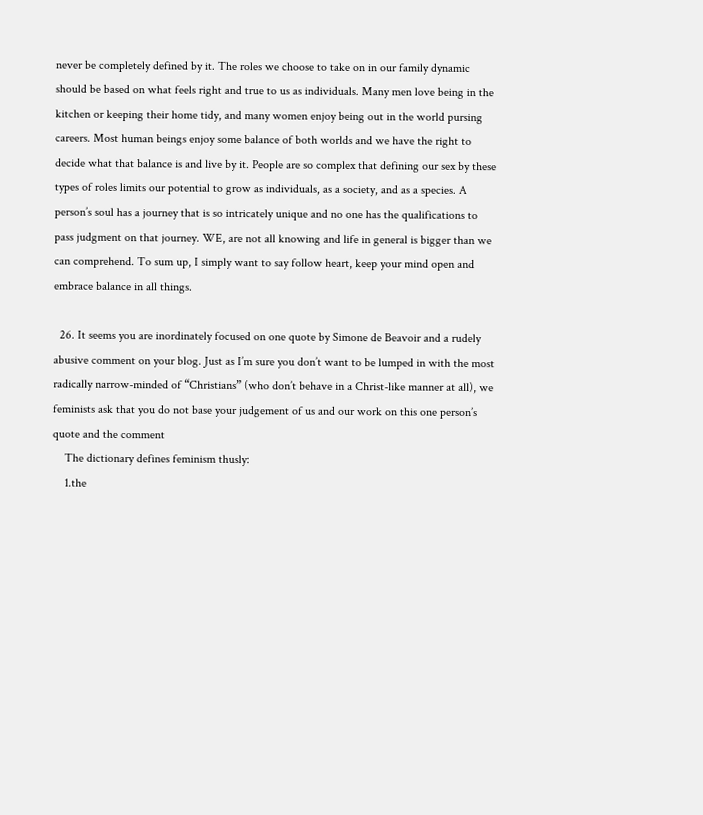never be completely defined by it. The roles we choose to take on in our family dynamic should be based on what feels right and true to us as individuals. Many men love being in the kitchen or keeping their home tidy, and many women enjoy being out in the world pursing careers. Most human beings enjoy some balance of both worlds and we have the right to decide what that balance is and live by it. People are so complex that defining our sex by these types of roles limits our potential to grow as individuals, as a society, and as a species. A person’s soul has a journey that is so intricately unique and no one has the qualifications to pass judgment on that journey. WE, are not all knowing and life in general is bigger than we can comprehend. To sum up, I simply want to say follow heart, keep your mind open and embrace balance in all things.

  26. It seems you are inordinately focused on one quote by Simone de Beavoir and a rudely abusive comment on your blog. Just as I’m sure you don’t want to be lumped in with the most radically narrow-minded of “Christians” (who don’t behave in a Christ-like manner at all), we feminists ask that you do not base your judgement of us and our work on this one person’s quote and the comment
    The dictionary defines feminism thusly:
    1.the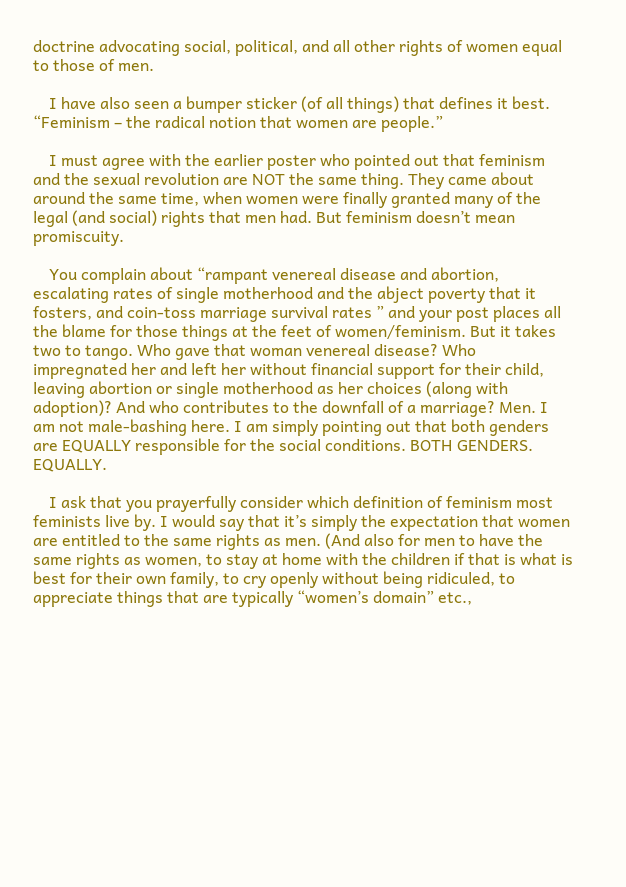doctrine advocating social, political, and all other rights of women equal to those of men.

    I have also seen a bumper sticker (of all things) that defines it best. “Feminism – the radical notion that women are people.”

    I must agree with the earlier poster who pointed out that feminism and the sexual revolution are NOT the same thing. They came about around the same time, when women were finally granted many of the legal (and social) rights that men had. But feminism doesn’t mean promiscuity.

    You complain about “rampant venereal disease and abortion, escalating rates of single motherhood and the abject poverty that it fosters, and coin-toss marriage survival rates ” and your post places all the blame for those things at the feet of women/feminism. But it takes two to tango. Who gave that woman venereal disease? Who impregnated her and left her without financial support for their child, leaving abortion or single motherhood as her choices (along with adoption)? And who contributes to the downfall of a marriage? Men. I am not male-bashing here. I am simply pointing out that both genders are EQUALLY responsible for the social conditions. BOTH GENDERS. EQUALLY.

    I ask that you prayerfully consider which definition of feminism most feminists live by. I would say that it’s simply the expectation that women are entitled to the same rights as men. (And also for men to have the same rights as women, to stay at home with the children if that is what is best for their own family, to cry openly without being ridiculed, to appreciate things that are typically “women’s domain” etc.,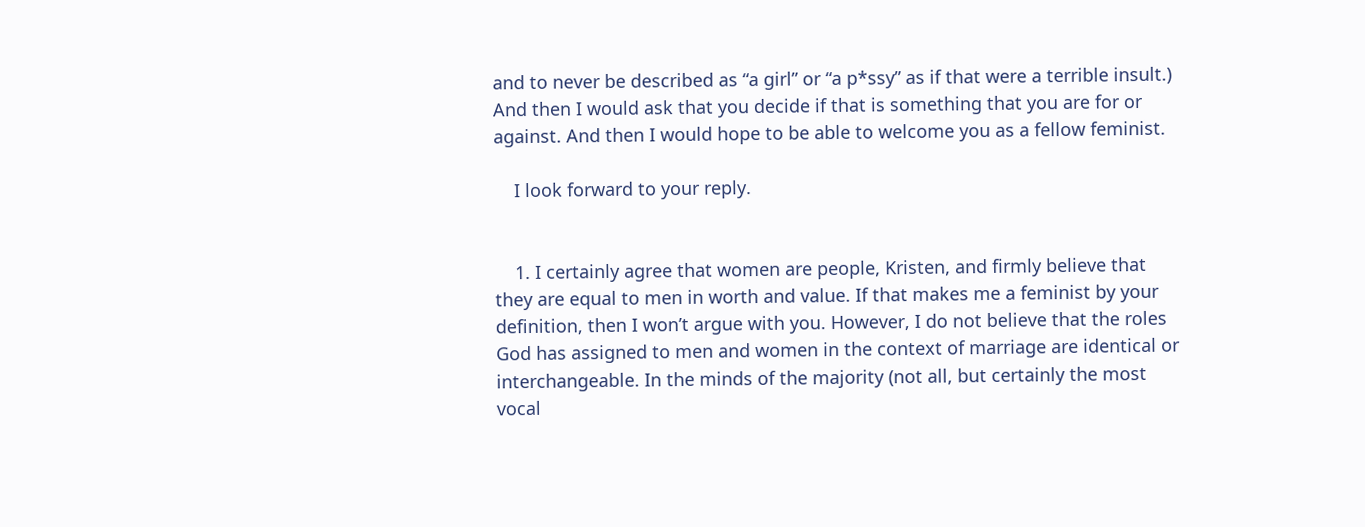and to never be described as “a girl” or “a p*ssy” as if that were a terrible insult.) And then I would ask that you decide if that is something that you are for or against. And then I would hope to be able to welcome you as a fellow feminist.

    I look forward to your reply.


    1. I certainly agree that women are people, Kristen, and firmly believe that they are equal to men in worth and value. If that makes me a feminist by your definition, then I won’t argue with you. However, I do not believe that the roles God has assigned to men and women in the context of marriage are identical or interchangeable. In the minds of the majority (not all, but certainly the most vocal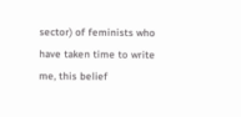sector) of feminists who have taken time to write me, this belief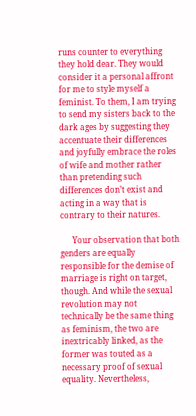runs counter to everything they hold dear. They would consider it a personal affront for me to style myself a feminist. To them, I am trying to send my sisters back to the dark ages by suggesting they accentuate their differences and joyfully embrace the roles of wife and mother rather than pretending such differences don’t exist and acting in a way that is contrary to their natures.

      Your observation that both genders are equally responsible for the demise of marriage is right on target, though. And while the sexual revolution may not technically be the same thing as feminism, the two are inextricably linked, as the former was touted as a necessary proof of sexual equality. Nevertheless,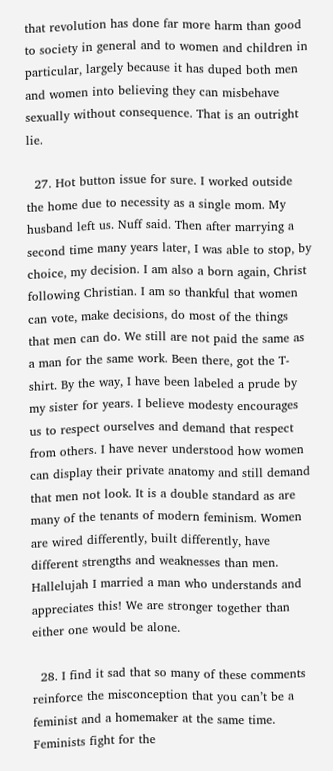that revolution has done far more harm than good to society in general and to women and children in particular, largely because it has duped both men and women into believing they can misbehave sexually without consequence. That is an outright lie.

  27. Hot button issue for sure. I worked outside the home due to necessity as a single mom. My husband left us. Nuff said. Then after marrying a second time many years later, I was able to stop, by choice, my decision. I am also a born again, Christ following Christian. I am so thankful that women can vote, make decisions, do most of the things that men can do. We still are not paid the same as a man for the same work. Been there, got the T-shirt. By the way, I have been labeled a prude by my sister for years. I believe modesty encourages us to respect ourselves and demand that respect from others. I have never understood how women can display their private anatomy and still demand that men not look. It is a double standard as are many of the tenants of modern feminism. Women are wired differently, built differently, have different strengths and weaknesses than men. Hallelujah I married a man who understands and appreciates this! We are stronger together than either one would be alone.

  28. I find it sad that so many of these comments reinforce the misconception that you can’t be a feminist and a homemaker at the same time. Feminists fight for the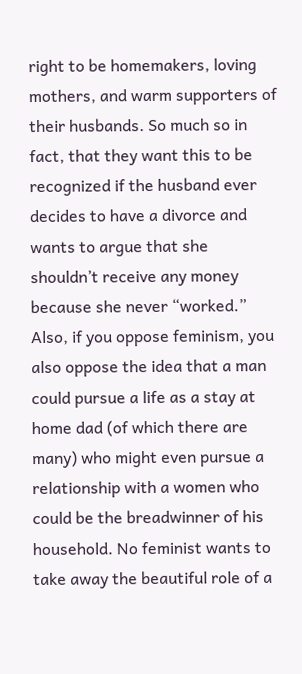right to be homemakers, loving mothers, and warm supporters of their husbands. So much so in fact, that they want this to be recognized if the husband ever decides to have a divorce and wants to argue that she shouldn’t receive any money because she never “worked.” Also, if you oppose feminism, you also oppose the idea that a man could pursue a life as a stay at home dad (of which there are many) who might even pursue a relationship with a women who could be the breadwinner of his household. No feminist wants to take away the beautiful role of a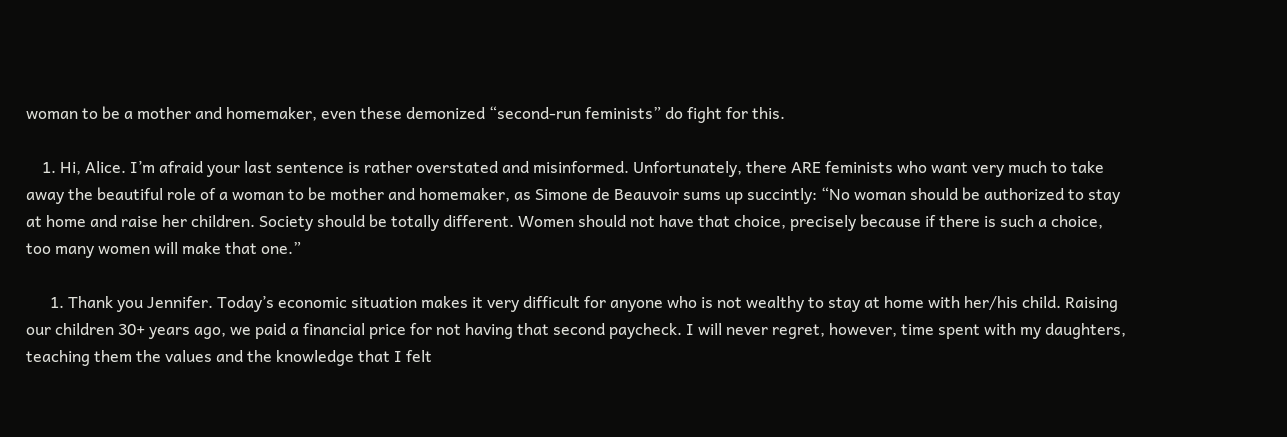woman to be a mother and homemaker, even these demonized “second-run feminists” do fight for this.

    1. Hi, Alice. I’m afraid your last sentence is rather overstated and misinformed. Unfortunately, there ARE feminists who want very much to take away the beautiful role of a woman to be mother and homemaker, as Simone de Beauvoir sums up succintly: “No woman should be authorized to stay at home and raise her children. Society should be totally different. Women should not have that choice, precisely because if there is such a choice, too many women will make that one.”

      1. Thank you Jennifer. Today’s economic situation makes it very difficult for anyone who is not wealthy to stay at home with her/his child. Raising our children 30+ years ago, we paid a financial price for not having that second paycheck. I will never regret, however, time spent with my daughters, teaching them the values and the knowledge that I felt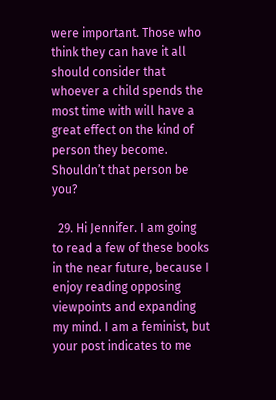were important. Those who think they can have it all should consider that whoever a child spends the most time with will have a great effect on the kind of person they become. Shouldn’t that person be you?

  29. Hi Jennifer. I am going to read a few of these books in the near future, because I enjoy reading opposing viewpoints and expanding my mind. I am a feminist, but your post indicates to me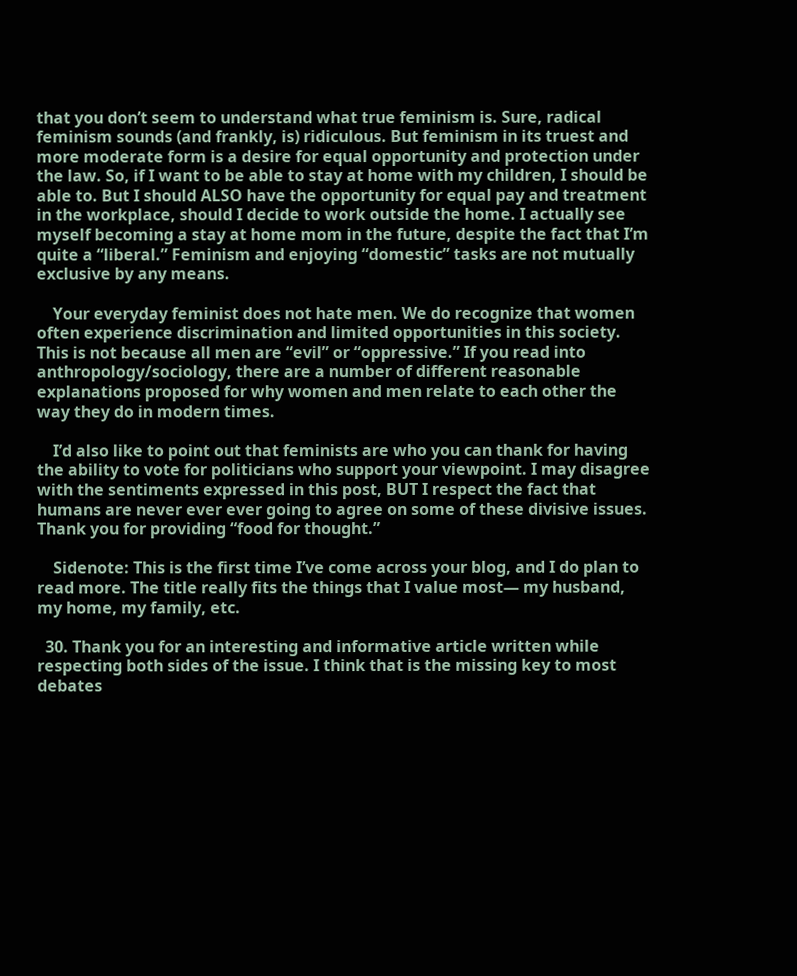that you don’t seem to understand what true feminism is. Sure, radical feminism sounds (and frankly, is) ridiculous. But feminism in its truest and more moderate form is a desire for equal opportunity and protection under the law. So, if I want to be able to stay at home with my children, I should be able to. But I should ALSO have the opportunity for equal pay and treatment in the workplace, should I decide to work outside the home. I actually see myself becoming a stay at home mom in the future, despite the fact that I’m quite a “liberal.” Feminism and enjoying “domestic” tasks are not mutually exclusive by any means.

    Your everyday feminist does not hate men. We do recognize that women often experience discrimination and limited opportunities in this society. This is not because all men are “evil” or “oppressive.” If you read into anthropology/sociology, there are a number of different reasonable explanations proposed for why women and men relate to each other the way they do in modern times.

    I’d also like to point out that feminists are who you can thank for having the ability to vote for politicians who support your viewpoint. I may disagree with the sentiments expressed in this post, BUT I respect the fact that humans are never ever ever going to agree on some of these divisive issues. Thank you for providing “food for thought.”

    Sidenote: This is the first time I’ve come across your blog, and I do plan to read more. The title really fits the things that I value most— my husband, my home, my family, etc.

  30. Thank you for an interesting and informative article written while respecting both sides of the issue. I think that is the missing key to most debates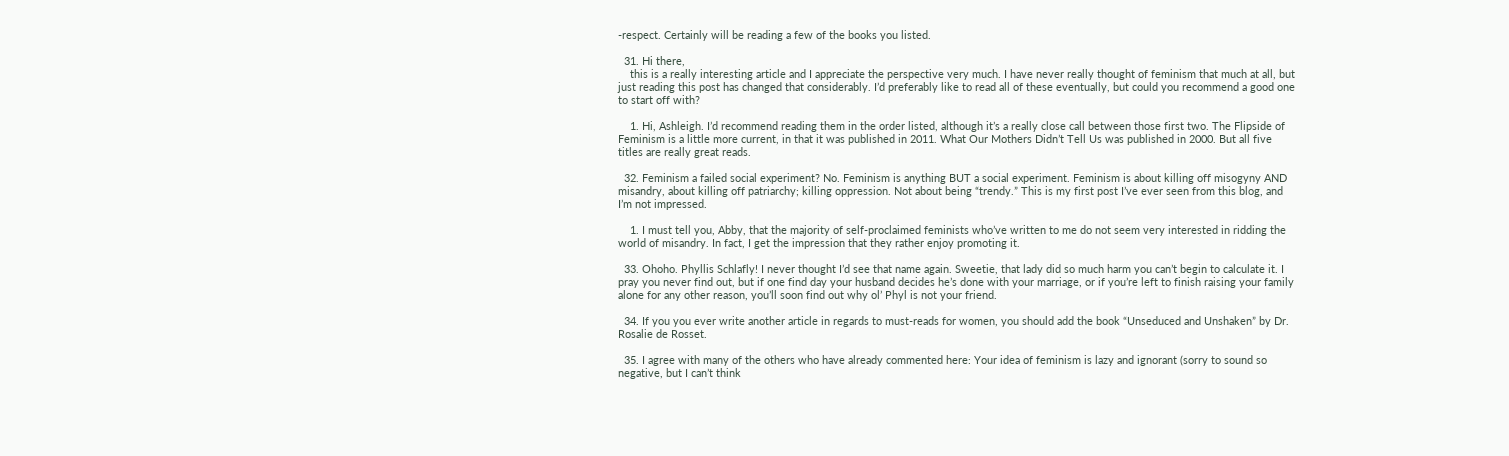-respect. Certainly will be reading a few of the books you listed.

  31. Hi there,
    this is a really interesting article and I appreciate the perspective very much. I have never really thought of feminism that much at all, but just reading this post has changed that considerably. I’d preferably like to read all of these eventually, but could you recommend a good one to start off with?

    1. Hi, Ashleigh. I’d recommend reading them in the order listed, although it’s a really close call between those first two. The Flipside of Feminism is a little more current, in that it was published in 2011. What Our Mothers Didn’t Tell Us was published in 2000. But all five titles are really great reads.

  32. Feminism a failed social experiment? No. Feminism is anything BUT a social experiment. Feminism is about killing off misogyny AND misandry, about killing off patriarchy; killing oppression. Not about being “trendy.” This is my first post I’ve ever seen from this blog, and I’m not impressed.

    1. I must tell you, Abby, that the majority of self-proclaimed feminists who’ve written to me do not seem very interested in ridding the world of misandry. In fact, I get the impression that they rather enjoy promoting it.

  33. Ohoho. Phyllis Schlafly! I never thought I’d see that name again. Sweetie, that lady did so much harm you can’t begin to calculate it. I pray you never find out, but if one find day your husband decides he’s done with your marriage, or if you’re left to finish raising your family alone for any other reason, you’ll soon find out why ol’ Phyl is not your friend.

  34. If you you ever write another article in regards to must-reads for women, you should add the book “Unseduced and Unshaken” by Dr. Rosalie de Rosset.

  35. I agree with many of the others who have already commented here: Your idea of feminism is lazy and ignorant (sorry to sound so negative, but I can’t think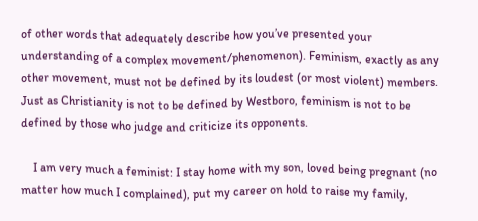of other words that adequately describe how you’ve presented your understanding of a complex movement/phenomenon). Feminism, exactly as any other movement, must not be defined by its loudest (or most violent) members. Just as Christianity is not to be defined by Westboro, feminism is not to be defined by those who judge and criticize its opponents.

    I am very much a feminist: I stay home with my son, loved being pregnant (no matter how much I complained), put my career on hold to raise my family,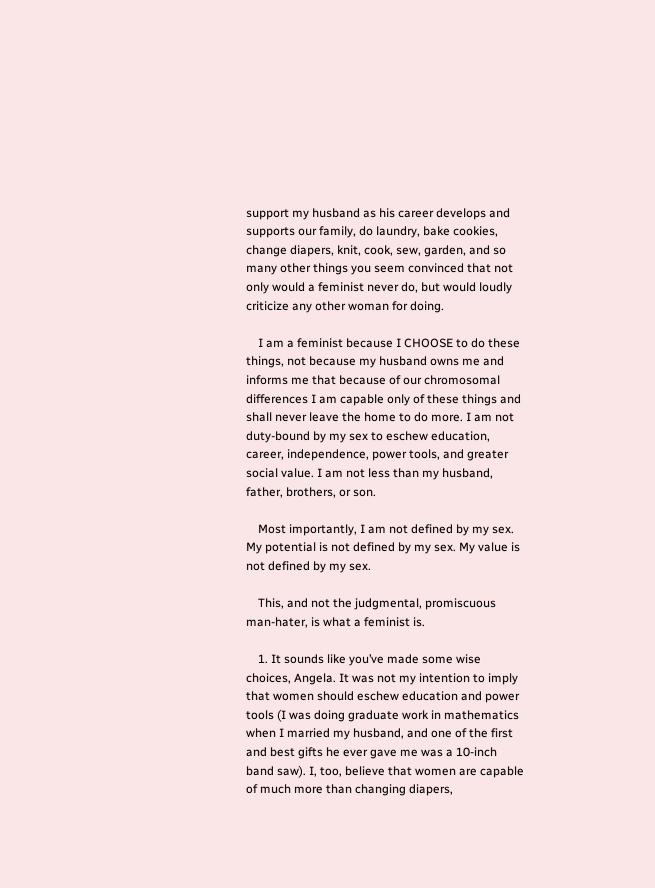support my husband as his career develops and supports our family, do laundry, bake cookies, change diapers, knit, cook, sew, garden, and so many other things you seem convinced that not only would a feminist never do, but would loudly criticize any other woman for doing.

    I am a feminist because I CHOOSE to do these things, not because my husband owns me and informs me that because of our chromosomal differences I am capable only of these things and shall never leave the home to do more. I am not duty-bound by my sex to eschew education, career, independence, power tools, and greater social value. I am not less than my husband, father, brothers, or son.

    Most importantly, I am not defined by my sex. My potential is not defined by my sex. My value is not defined by my sex.

    This, and not the judgmental, promiscuous man-hater, is what a feminist is.

    1. It sounds like you’ve made some wise choices, Angela. It was not my intention to imply that women should eschew education and power tools (I was doing graduate work in mathematics when I married my husband, and one of the first and best gifts he ever gave me was a 10-inch band saw). I, too, believe that women are capable of much more than changing diapers,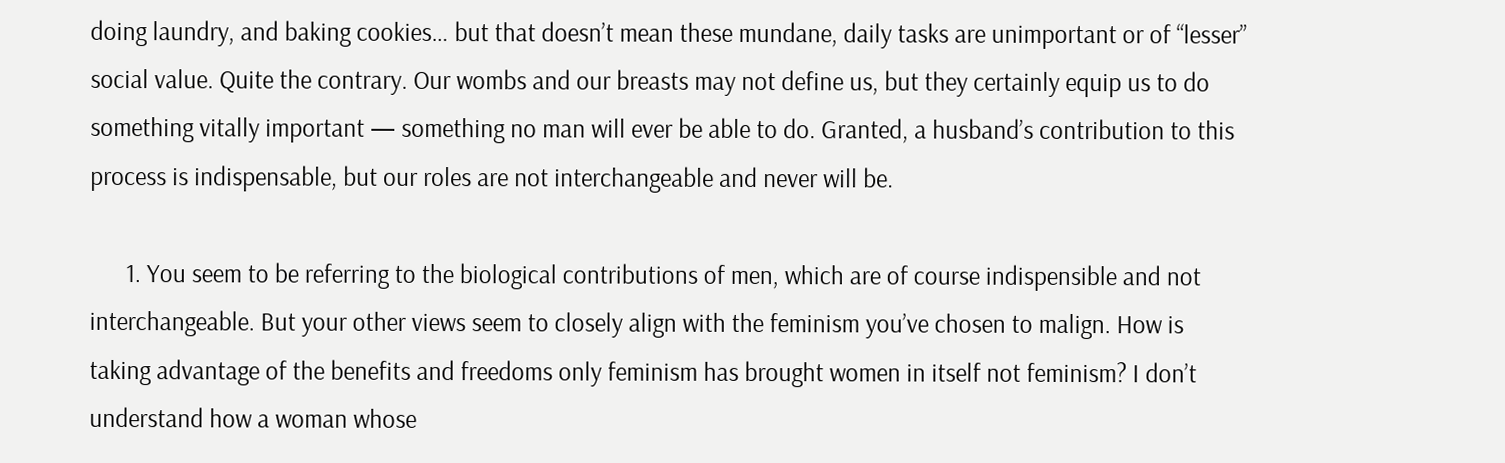doing laundry, and baking cookies… but that doesn’t mean these mundane, daily tasks are unimportant or of “lesser” social value. Quite the contrary. Our wombs and our breasts may not define us, but they certainly equip us to do something vitally important — something no man will ever be able to do. Granted, a husband’s contribution to this process is indispensable, but our roles are not interchangeable and never will be.

      1. You seem to be referring to the biological contributions of men, which are of course indispensible and not interchangeable. But your other views seem to closely align with the feminism you’ve chosen to malign. How is taking advantage of the benefits and freedoms only feminism has brought women in itself not feminism? I don’t understand how a woman whose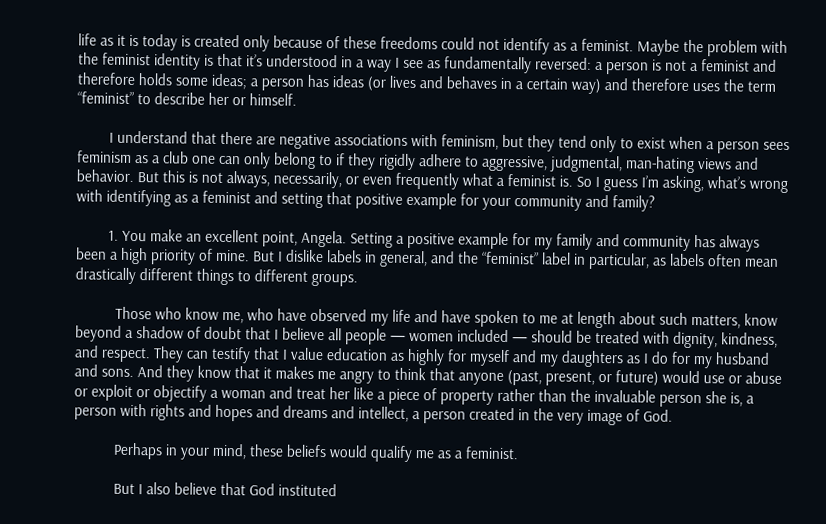life as it is today is created only because of these freedoms could not identify as a feminist. Maybe the problem with the feminist identity is that it’s understood in a way I see as fundamentally reversed: a person is not a feminist and therefore holds some ideas; a person has ideas (or lives and behaves in a certain way) and therefore uses the term “feminist” to describe her or himself.

        I understand that there are negative associations with feminism, but they tend only to exist when a person sees feminism as a club one can only belong to if they rigidly adhere to aggressive, judgmental, man-hating views and behavior. But this is not always, necessarily, or even frequently what a feminist is. So I guess I’m asking, what’s wrong with identifying as a feminist and setting that positive example for your community and family?

        1. You make an excellent point, Angela. Setting a positive example for my family and community has always been a high priority of mine. But I dislike labels in general, and the “feminist” label in particular, as labels often mean drastically different things to different groups.

          Those who know me, who have observed my life and have spoken to me at length about such matters, know beyond a shadow of doubt that I believe all people — women included — should be treated with dignity, kindness, and respect. They can testify that I value education as highly for myself and my daughters as I do for my husband and sons. And they know that it makes me angry to think that anyone (past, present, or future) would use or abuse or exploit or objectify a woman and treat her like a piece of property rather than the invaluable person she is, a person with rights and hopes and dreams and intellect, a person created in the very image of God.

          Perhaps in your mind, these beliefs would qualify me as a feminist.

          But I also believe that God instituted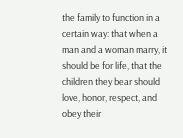the family to function in a certain way: that when a man and a woman marry, it should be for life, that the children they bear should love, honor, respect, and obey their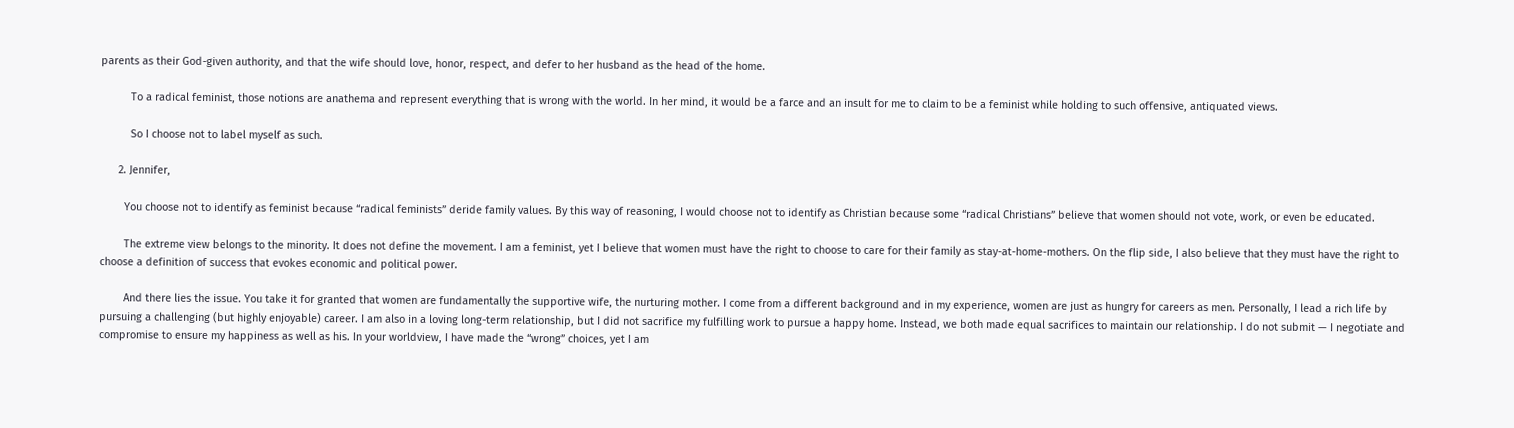parents as their God-given authority, and that the wife should love, honor, respect, and defer to her husband as the head of the home.

          To a radical feminist, those notions are anathema and represent everything that is wrong with the world. In her mind, it would be a farce and an insult for me to claim to be a feminist while holding to such offensive, antiquated views.

          So I choose not to label myself as such.

      2. Jennifer,

        You choose not to identify as feminist because “radical feminists” deride family values. By this way of reasoning, I would choose not to identify as Christian because some “radical Christians” believe that women should not vote, work, or even be educated.

        The extreme view belongs to the minority. It does not define the movement. I am a feminist, yet I believe that women must have the right to choose to care for their family as stay-at-home-mothers. On the flip side, I also believe that they must have the right to choose a definition of success that evokes economic and political power.

        And there lies the issue. You take it for granted that women are fundamentally the supportive wife, the nurturing mother. I come from a different background and in my experience, women are just as hungry for careers as men. Personally, I lead a rich life by pursuing a challenging (but highly enjoyable) career. I am also in a loving long-term relationship, but I did not sacrifice my fulfilling work to pursue a happy home. Instead, we both made equal sacrifices to maintain our relationship. I do not submit — I negotiate and compromise to ensure my happiness as well as his. In your worldview, I have made the “wrong” choices, yet I am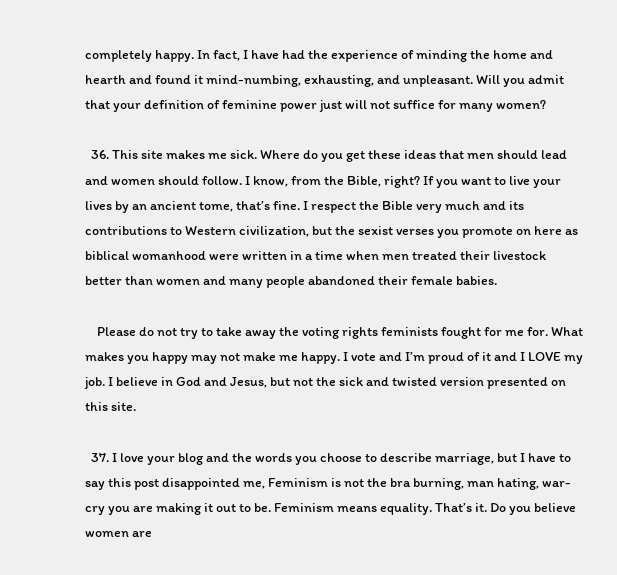completely happy. In fact, I have had the experience of minding the home and hearth and found it mind-numbing, exhausting, and unpleasant. Will you admit that your definition of feminine power just will not suffice for many women?

  36. This site makes me sick. Where do you get these ideas that men should lead and women should follow. I know, from the Bible, right? If you want to live your lives by an ancient tome, that’s fine. I respect the Bible very much and its contributions to Western civilization, but the sexist verses you promote on here as biblical womanhood were written in a time when men treated their livestock better than women and many people abandoned their female babies.

    Please do not try to take away the voting rights feminists fought for me for. What makes you happy may not make me happy. I vote and I’m proud of it and I LOVE my job. I believe in God and Jesus, but not the sick and twisted version presented on this site.

  37. I love your blog and the words you choose to describe marriage, but I have to say this post disappointed me, Feminism is not the bra burning, man hating, war-cry you are making it out to be. Feminism means equality. That’s it. Do you believe women are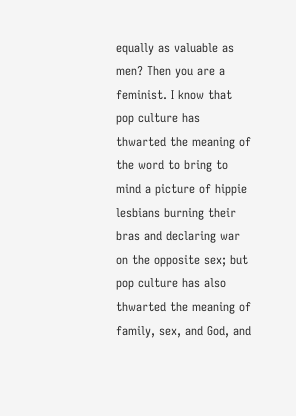equally as valuable as men? Then you are a feminist. I know that pop culture has thwarted the meaning of the word to bring to mind a picture of hippie lesbians burning their bras and declaring war on the opposite sex; but pop culture has also thwarted the meaning of family, sex, and God, and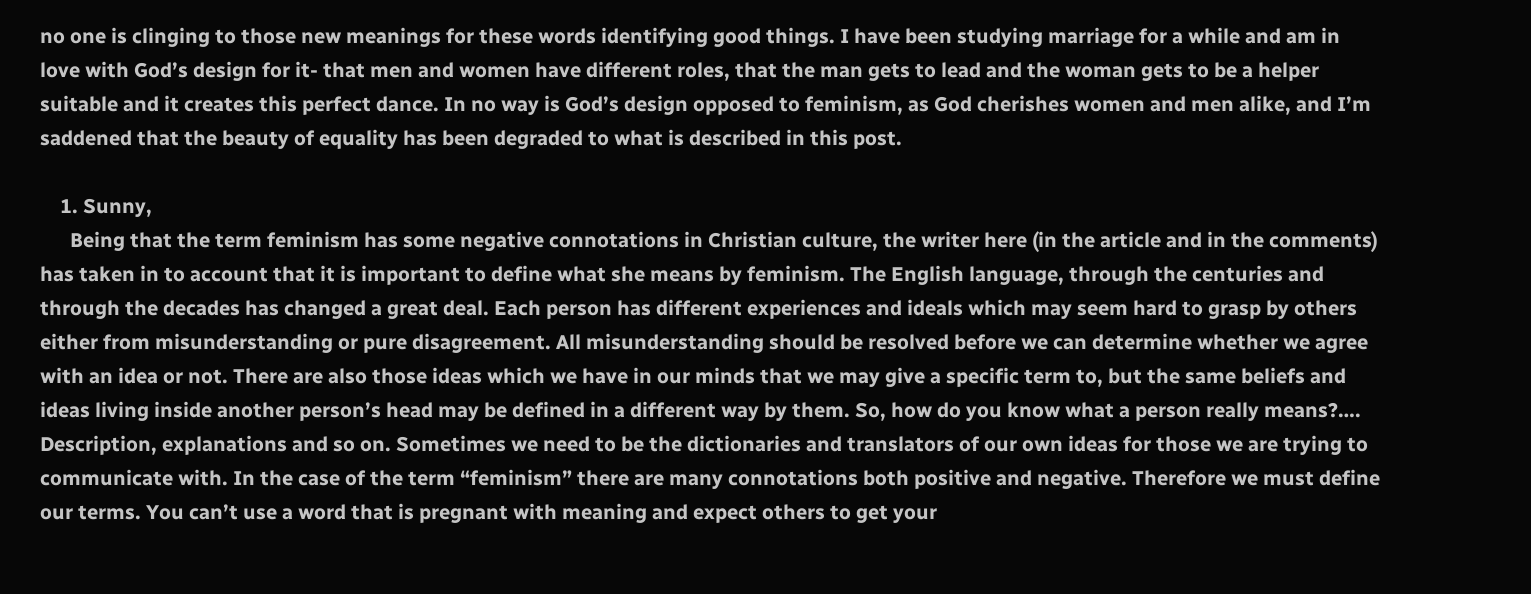no one is clinging to those new meanings for these words identifying good things. I have been studying marriage for a while and am in love with God’s design for it- that men and women have different roles, that the man gets to lead and the woman gets to be a helper suitable and it creates this perfect dance. In no way is God’s design opposed to feminism, as God cherishes women and men alike, and I’m saddened that the beauty of equality has been degraded to what is described in this post.

    1. Sunny,
      Being that the term feminism has some negative connotations in Christian culture, the writer here (in the article and in the comments) has taken in to account that it is important to define what she means by feminism. The English language, through the centuries and through the decades has changed a great deal. Each person has different experiences and ideals which may seem hard to grasp by others either from misunderstanding or pure disagreement. All misunderstanding should be resolved before we can determine whether we agree with an idea or not. There are also those ideas which we have in our minds that we may give a specific term to, but the same beliefs and ideas living inside another person’s head may be defined in a different way by them. So, how do you know what a person really means?…. Description, explanations and so on. Sometimes we need to be the dictionaries and translators of our own ideas for those we are trying to communicate with. In the case of the term “feminism” there are many connotations both positive and negative. Therefore we must define our terms. You can’t use a word that is pregnant with meaning and expect others to get your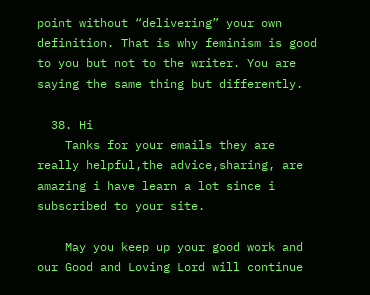point without “delivering” your own definition. That is why feminism is good to you but not to the writer. You are saying the same thing but differently.

  38. Hi
    Tanks for your emails they are really helpful,the advice,sharing, are amazing i have learn a lot since i subscribed to your site.

    May you keep up your good work and our Good and Loving Lord will continue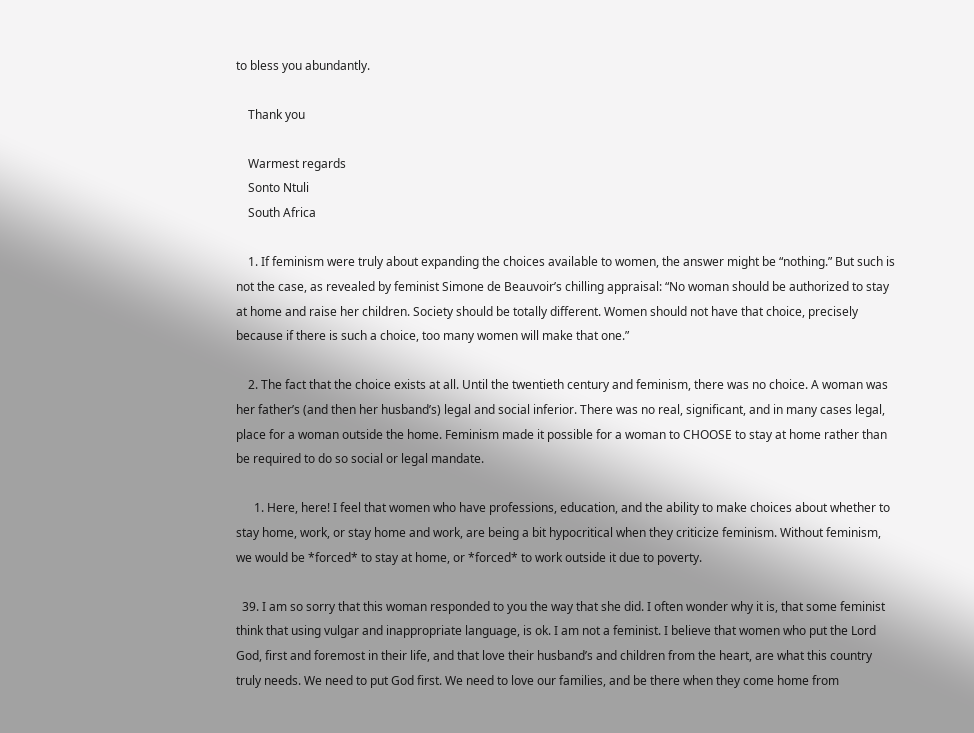to bless you abundantly.

    Thank you

    Warmest regards
    Sonto Ntuli
    South Africa

    1. If feminism were truly about expanding the choices available to women, the answer might be “nothing.” But such is not the case, as revealed by feminist Simone de Beauvoir’s chilling appraisal: “No woman should be authorized to stay at home and raise her children. Society should be totally different. Women should not have that choice, precisely because if there is such a choice, too many women will make that one.”

    2. The fact that the choice exists at all. Until the twentieth century and feminism, there was no choice. A woman was her father’s (and then her husband’s) legal and social inferior. There was no real, significant, and in many cases legal, place for a woman outside the home. Feminism made it possible for a woman to CHOOSE to stay at home rather than be required to do so social or legal mandate.

      1. Here, here! I feel that women who have professions, education, and the ability to make choices about whether to stay home, work, or stay home and work, are being a bit hypocritical when they criticize feminism. Without feminism, we would be *forced* to stay at home, or *forced* to work outside it due to poverty.

  39. I am so sorry that this woman responded to you the way that she did. I often wonder why it is, that some feminist think that using vulgar and inappropriate language, is ok. I am not a feminist. I believe that women who put the Lord God, first and foremost in their life, and that love their husband’s and children from the heart, are what this country truly needs. We need to put God first. We need to love our families, and be there when they come home from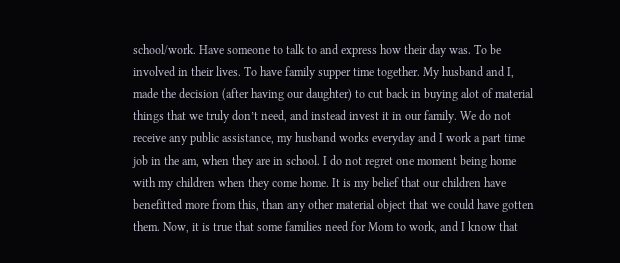school/work. Have someone to talk to and express how their day was. To be involved in their lives. To have family supper time together. My husband and I, made the decision (after having our daughter) to cut back in buying alot of material things that we truly don’t need, and instead invest it in our family. We do not receive any public assistance, my husband works everyday and I work a part time job in the am, when they are in school. I do not regret one moment being home with my children when they come home. It is my belief that our children have benefitted more from this, than any other material object that we could have gotten them. Now, it is true that some families need for Mom to work, and I know that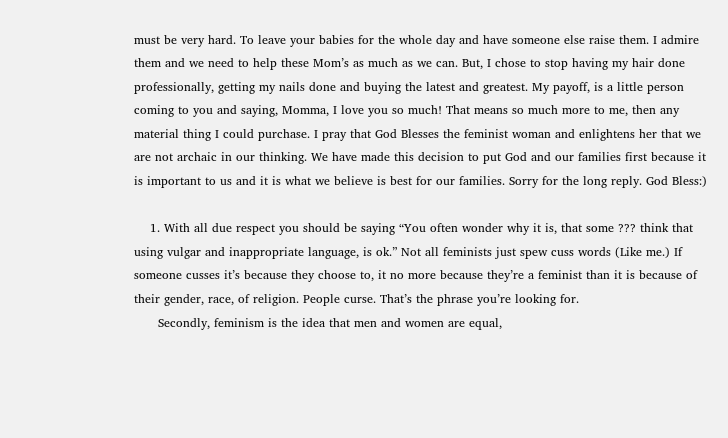must be very hard. To leave your babies for the whole day and have someone else raise them. I admire them and we need to help these Mom’s as much as we can. But, I chose to stop having my hair done professionally, getting my nails done and buying the latest and greatest. My payoff, is a little person coming to you and saying, Momma, I love you so much! That means so much more to me, then any material thing I could purchase. I pray that God Blesses the feminist woman and enlightens her that we are not archaic in our thinking. We have made this decision to put God and our families first because it is important to us and it is what we believe is best for our families. Sorry for the long reply. God Bless:)

    1. With all due respect you should be saying “You often wonder why it is, that some ??? think that using vulgar and inappropriate language, is ok.” Not all feminists just spew cuss words (Like me.) If someone cusses it’s because they choose to, it no more because they’re a feminist than it is because of their gender, race, of religion. People curse. That’s the phrase you’re looking for.
      Secondly, feminism is the idea that men and women are equal,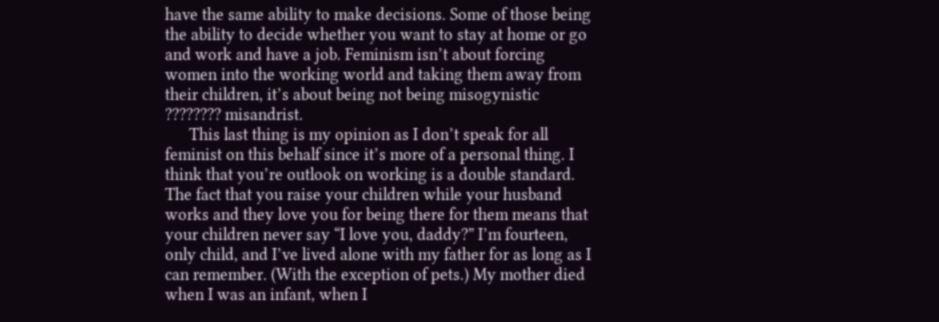have the same ability to make decisions. Some of those being the ability to decide whether you want to stay at home or go and work and have a job. Feminism isn’t about forcing women into the working world and taking them away from their children, it’s about being not being misogynistic ???????? misandrist.
      This last thing is my opinion as I don’t speak for all feminist on this behalf since it’s more of a personal thing. I think that you’re outlook on working is a double standard. The fact that you raise your children while your husband works and they love you for being there for them means that your children never say “I love you, daddy?” I’m fourteen, only child, and I’ve lived alone with my father for as long as I can remember. (With the exception of pets.) My mother died when I was an infant, when I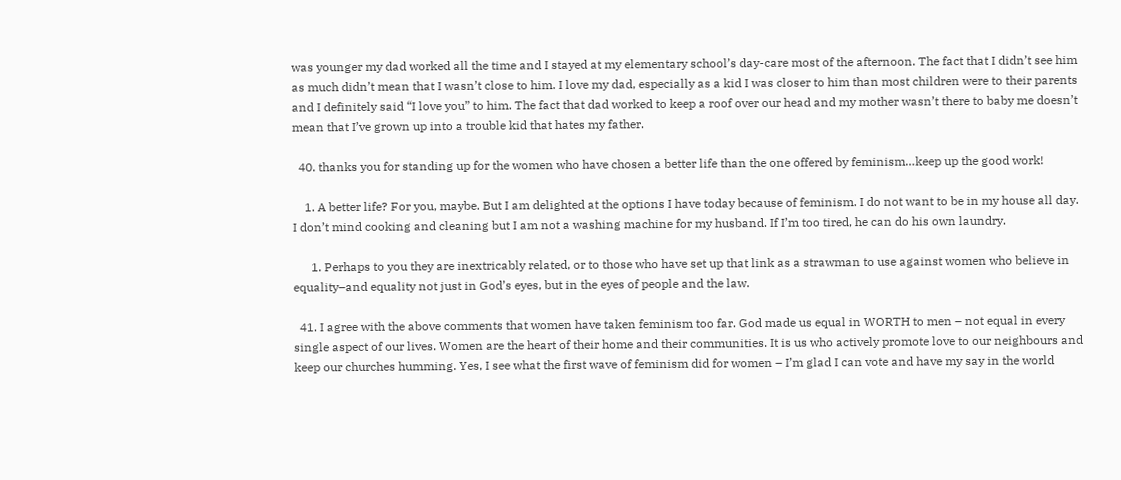was younger my dad worked all the time and I stayed at my elementary school’s day-care most of the afternoon. The fact that I didn’t see him as much didn’t mean that I wasn’t close to him. I love my dad, especially as a kid I was closer to him than most children were to their parents and I definitely said “I love you” to him. The fact that dad worked to keep a roof over our head and my mother wasn’t there to baby me doesn’t mean that I’ve grown up into a trouble kid that hates my father.

  40. thanks you for standing up for the women who have chosen a better life than the one offered by feminism…keep up the good work!

    1. A better life? For you, maybe. But I am delighted at the options I have today because of feminism. I do not want to be in my house all day. I don’t mind cooking and cleaning but I am not a washing machine for my husband. If I’m too tired, he can do his own laundry.

      1. Perhaps to you they are inextricably related, or to those who have set up that link as a strawman to use against women who believe in equality–and equality not just in God’s eyes, but in the eyes of people and the law.

  41. I agree with the above comments that women have taken feminism too far. God made us equal in WORTH to men – not equal in every single aspect of our lives. Women are the heart of their home and their communities. It is us who actively promote love to our neighbours and keep our churches humming. Yes, I see what the first wave of feminism did for women – I’m glad I can vote and have my say in the world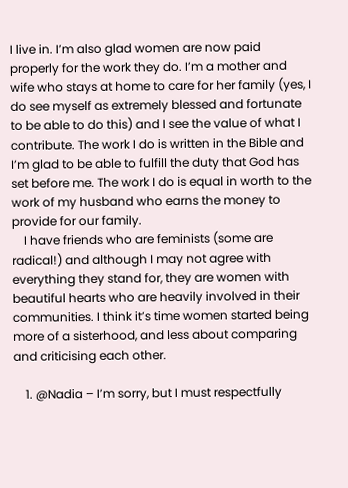I live in. I’m also glad women are now paid properly for the work they do. I’m a mother and wife who stays at home to care for her family (yes, I do see myself as extremely blessed and fortunate to be able to do this) and I see the value of what I contribute. The work I do is written in the Bible and I’m glad to be able to fulfill the duty that God has set before me. The work I do is equal in worth to the work of my husband who earns the money to provide for our family.
    I have friends who are feminists (some are radical!) and although I may not agree with everything they stand for, they are women with beautiful hearts who are heavily involved in their communities. I think it’s time women started being more of a sisterhood, and less about comparing and criticising each other.

    1. @Nadia – I’m sorry, but I must respectfully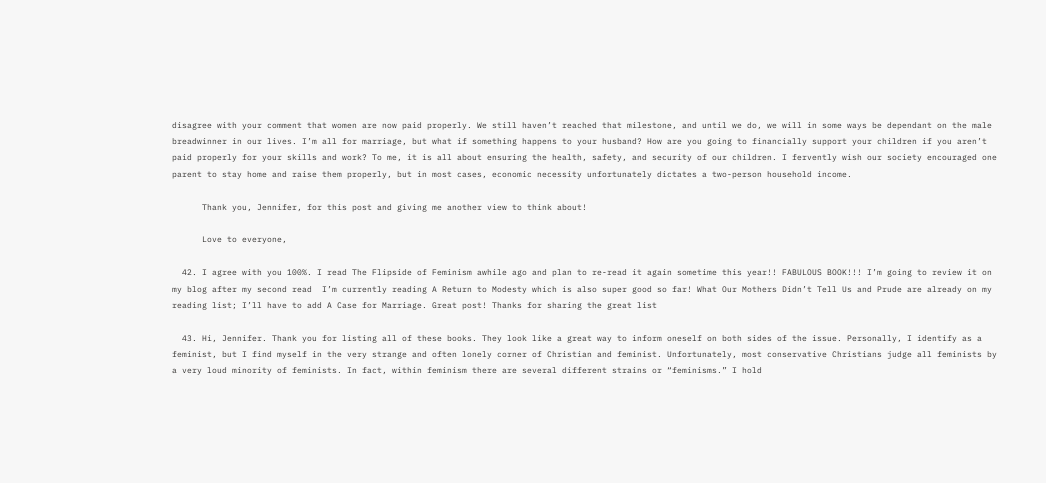disagree with your comment that women are now paid properly. We still haven’t reached that milestone, and until we do, we will in some ways be dependant on the male breadwinner in our lives. I’m all for marriage, but what if something happens to your husband? How are you going to financially support your children if you aren’t paid properly for your skills and work? To me, it is all about ensuring the health, safety, and security of our children. I fervently wish our society encouraged one parent to stay home and raise them properly, but in most cases, economic necessity unfortunately dictates a two-person household income.

      Thank you, Jennifer, for this post and giving me another view to think about!

      Love to everyone,

  42. I agree with you 100%. I read The Flipside of Feminism awhile ago and plan to re-read it again sometime this year!! FABULOUS BOOK!!! I’m going to review it on my blog after my second read  I’m currently reading A Return to Modesty which is also super good so far! What Our Mothers Didn’t Tell Us and Prude are already on my reading list; I’ll have to add A Case for Marriage. Great post! Thanks for sharing the great list

  43. Hi, Jennifer. Thank you for listing all of these books. They look like a great way to inform oneself on both sides of the issue. Personally, I identify as a feminist, but I find myself in the very strange and often lonely corner of Christian and feminist. Unfortunately, most conservative Christians judge all feminists by a very loud minority of feminists. In fact, within feminism there are several different strains or “feminisms.” I hold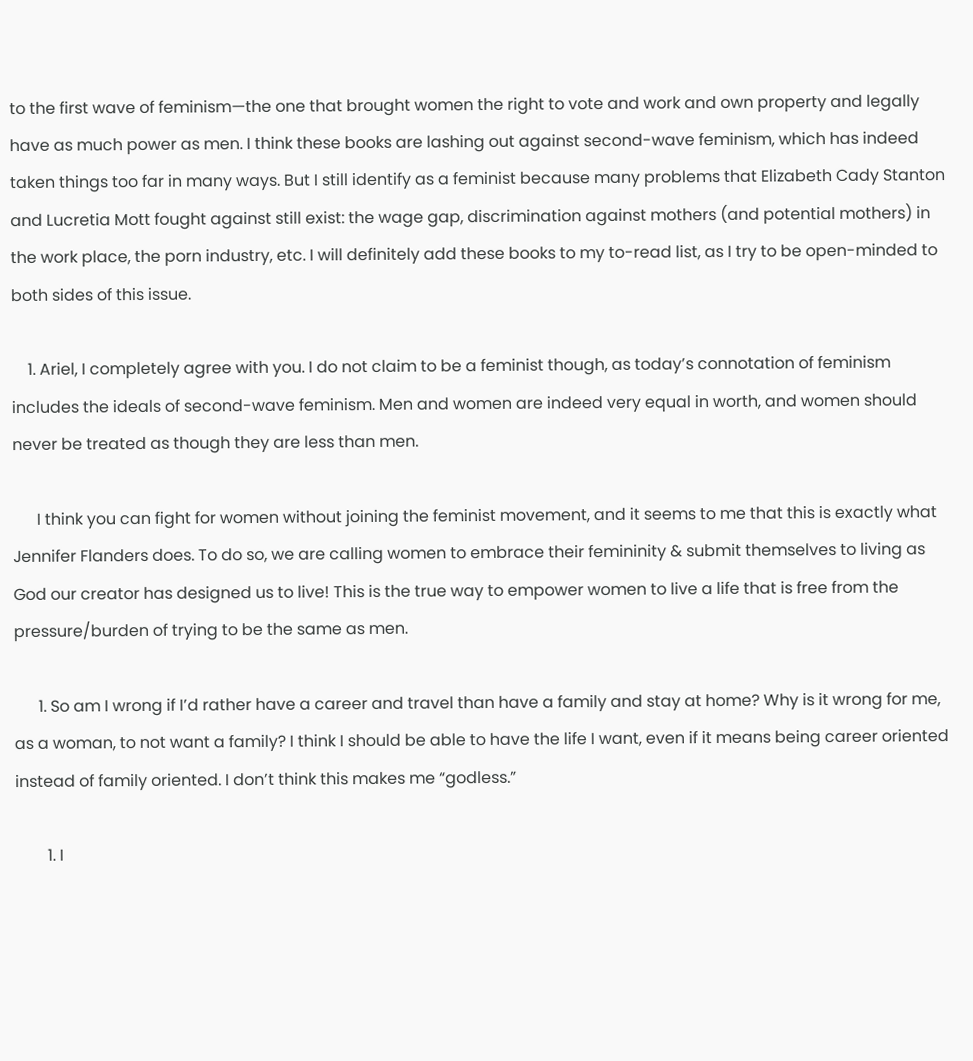to the first wave of feminism—the one that brought women the right to vote and work and own property and legally have as much power as men. I think these books are lashing out against second-wave feminism, which has indeed taken things too far in many ways. But I still identify as a feminist because many problems that Elizabeth Cady Stanton and Lucretia Mott fought against still exist: the wage gap, discrimination against mothers (and potential mothers) in the work place, the porn industry, etc. I will definitely add these books to my to-read list, as I try to be open-minded to both sides of this issue.

    1. Ariel, I completely agree with you. I do not claim to be a feminist though, as today’s connotation of feminism includes the ideals of second-wave feminism. Men and women are indeed very equal in worth, and women should never be treated as though they are less than men.

      I think you can fight for women without joining the feminist movement, and it seems to me that this is exactly what Jennifer Flanders does. To do so, we are calling women to embrace their femininity & submit themselves to living as God our creator has designed us to live! This is the true way to empower women to live a life that is free from the pressure/burden of trying to be the same as men.

      1. So am I wrong if I’d rather have a career and travel than have a family and stay at home? Why is it wrong for me, as a woman, to not want a family? I think I should be able to have the life I want, even if it means being career oriented instead of family oriented. I don’t think this makes me “godless.”

        1. I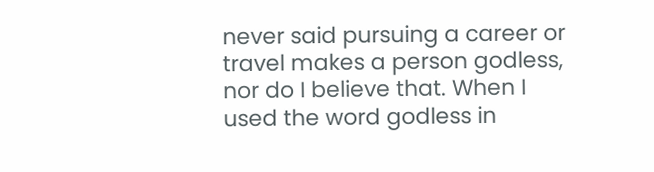never said pursuing a career or travel makes a person godless, nor do I believe that. When I used the word godless in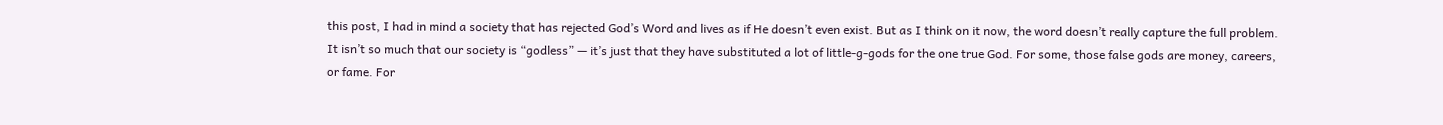this post, I had in mind a society that has rejected God’s Word and lives as if He doesn’t even exist. But as I think on it now, the word doesn’t really capture the full problem. It isn’t so much that our society is “godless” — it’s just that they have substituted a lot of little-g-gods for the one true God. For some, those false gods are money, careers, or fame. For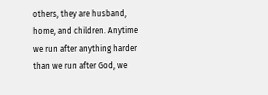others, they are husband, home, and children. Anytime we run after anything harder than we run after God, we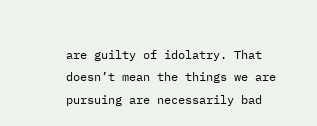are guilty of idolatry. That doesn’t mean the things we are pursuing are necessarily bad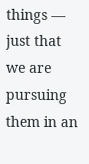things — just that we are pursuing them in an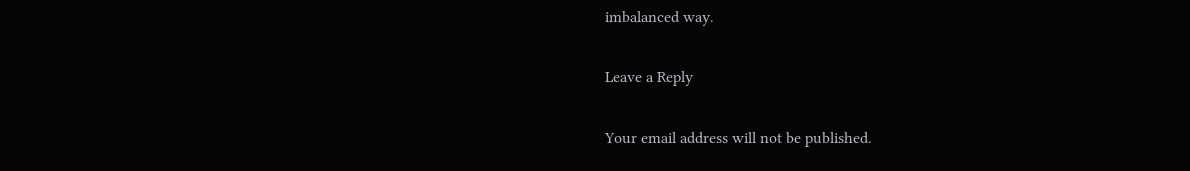imbalanced way.

Leave a Reply

Your email address will not be published.